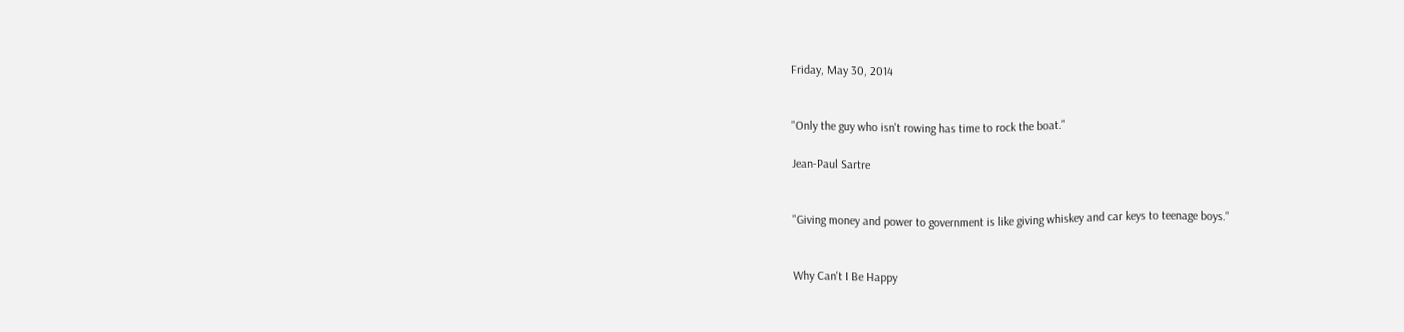Friday, May 30, 2014


"Only the guy who isn't rowing has time to rock the boat."

Jean-Paul Sartre


"Giving money and power to government is like giving whiskey and car keys to teenage boys."


Why Can't I Be Happy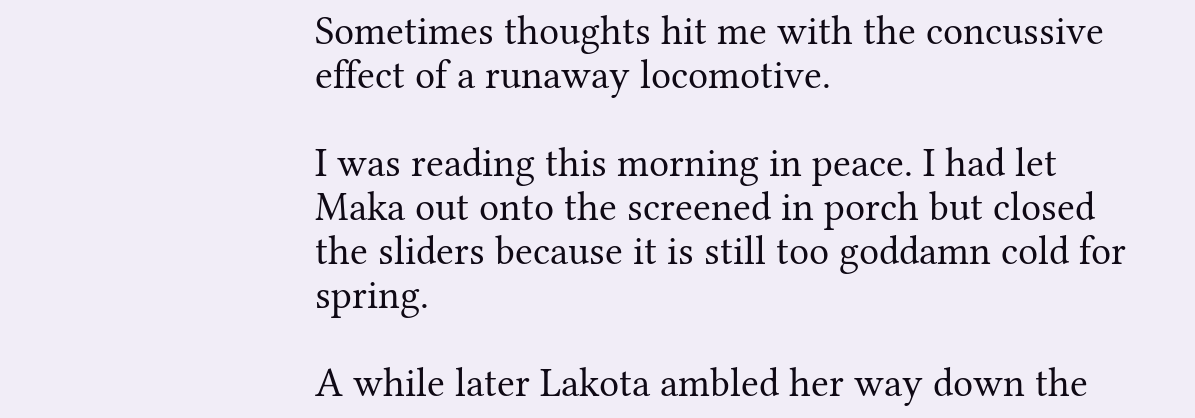Sometimes thoughts hit me with the concussive effect of a runaway locomotive.

I was reading this morning in peace. I had let Maka out onto the screened in porch but closed the sliders because it is still too goddamn cold for spring.

A while later Lakota ambled her way down the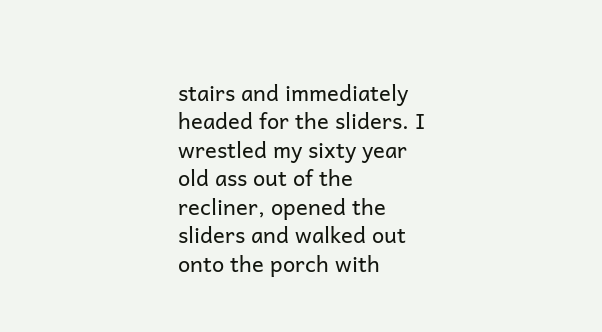stairs and immediately headed for the sliders. I wrestled my sixty year old ass out of the recliner, opened the sliders and walked out onto the porch with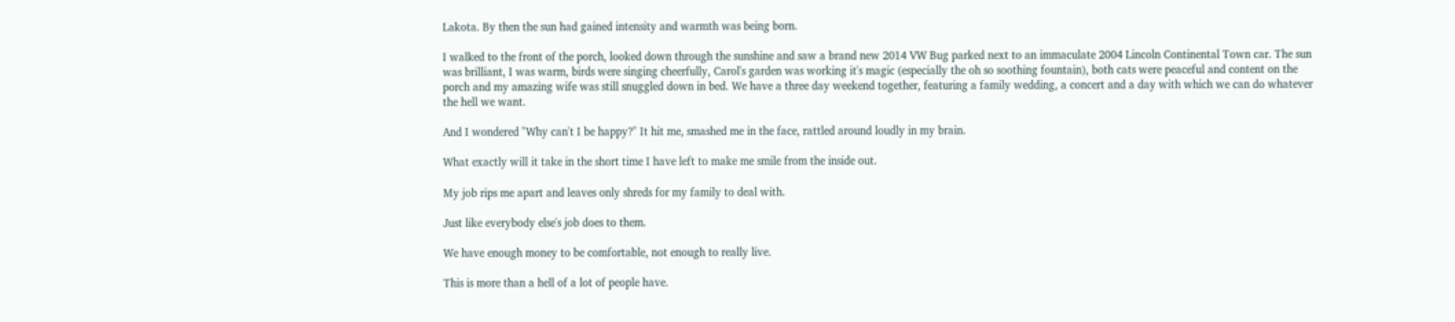Lakota. By then the sun had gained intensity and warmth was being born.

I walked to the front of the porch, looked down through the sunshine and saw a brand new 2014 VW Bug parked next to an immaculate 2004 Lincoln Continental Town car. The sun was brilliant, I was warm, birds were singing cheerfully, Carol's garden was working it's magic (especially the oh so soothing fountain), both cats were peaceful and content on the porch and my amazing wife was still snuggled down in bed. We have a three day weekend together, featuring a family wedding, a concert and a day with which we can do whatever the hell we want.

And I wondered "Why can't I be happy?" It hit me, smashed me in the face, rattled around loudly in my brain.

What exactly will it take in the short time I have left to make me smile from the inside out.

My job rips me apart and leaves only shreds for my family to deal with.

Just like everybody else's job does to them.

We have enough money to be comfortable, not enough to really live.

This is more than a hell of a lot of people have.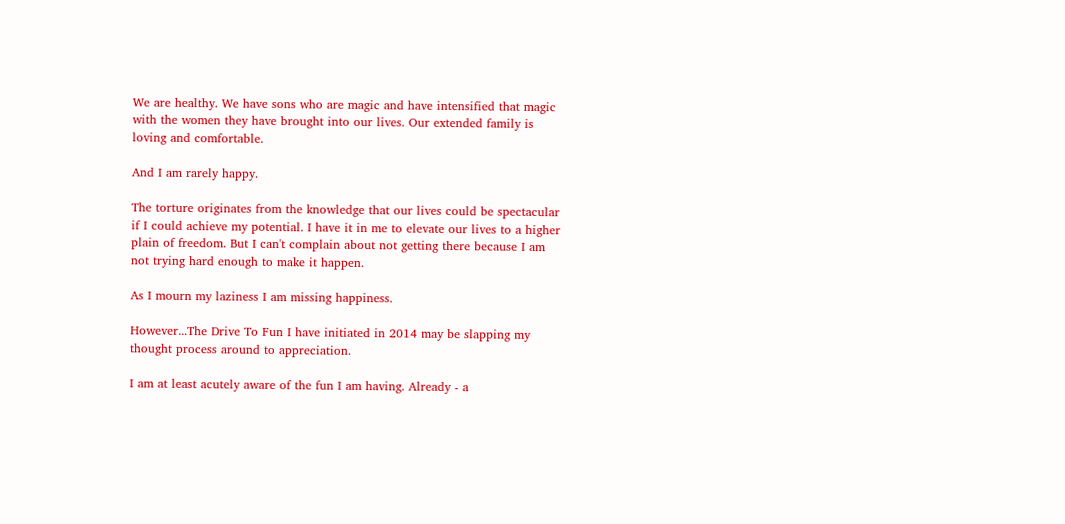We are healthy. We have sons who are magic and have intensified that magic with the women they have brought into our lives. Our extended family is loving and comfortable.

And I am rarely happy.

The torture originates from the knowledge that our lives could be spectacular if I could achieve my potential. I have it in me to elevate our lives to a higher plain of freedom. But I can't complain about not getting there because I am not trying hard enough to make it happen.

As I mourn my laziness I am missing happiness.

However...The Drive To Fun I have initiated in 2014 may be slapping my thought process around to appreciation.

I am at least acutely aware of the fun I am having. Already - a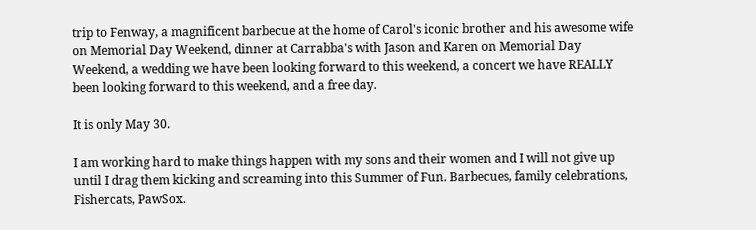trip to Fenway, a magnificent barbecue at the home of Carol's iconic brother and his awesome wife on Memorial Day Weekend, dinner at Carrabba's with Jason and Karen on Memorial Day Weekend, a wedding we have been looking forward to this weekend, a concert we have REALLY been looking forward to this weekend, and a free day.

It is only May 30.

I am working hard to make things happen with my sons and their women and I will not give up until I drag them kicking and screaming into this Summer of Fun. Barbecues, family celebrations, Fishercats, PawSox.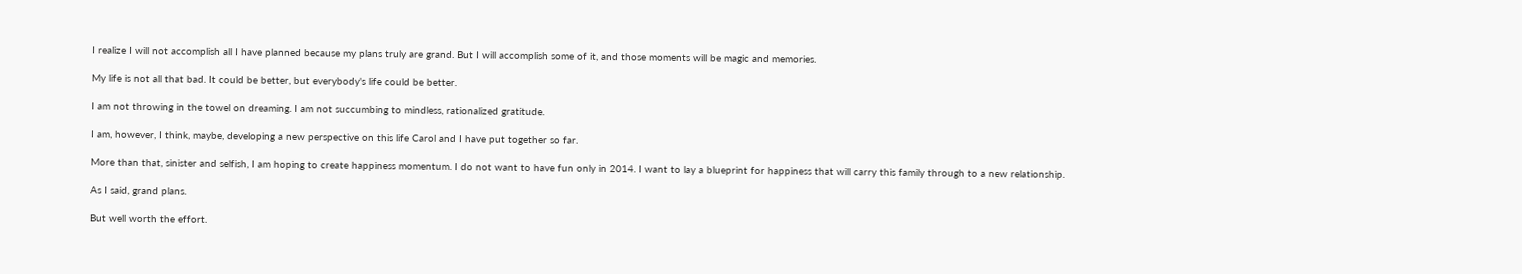I realize I will not accomplish all I have planned because my plans truly are grand. But I will accomplish some of it, and those moments will be magic and memories.

My life is not all that bad. It could be better, but everybody's life could be better.

I am not throwing in the towel on dreaming. I am not succumbing to mindless, rationalized gratitude.

I am, however, I think, maybe, developing a new perspective on this life Carol and I have put together so far.

More than that, sinister and selfish, I am hoping to create happiness momentum. I do not want to have fun only in 2014. I want to lay a blueprint for happiness that will carry this family through to a new relationship.

As I said, grand plans.

But well worth the effort.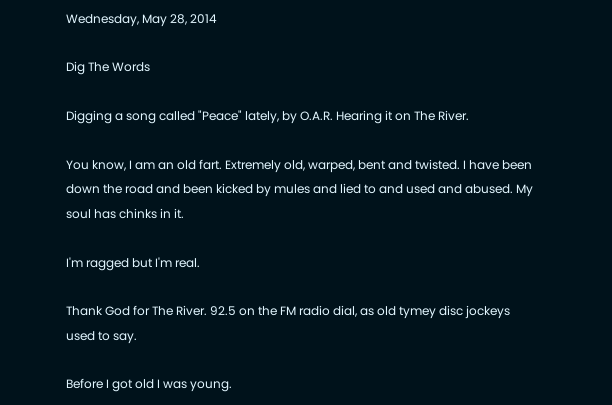Wednesday, May 28, 2014

Dig The Words

Digging a song called "Peace" lately, by O.A.R. Hearing it on The River.

You know, I am an old fart. Extremely old, warped, bent and twisted. I have been down the road and been kicked by mules and lied to and used and abused. My soul has chinks in it.

I'm ragged but I'm real.

Thank God for The River. 92.5 on the FM radio dial, as old tymey disc jockeys used to say.

Before I got old I was young.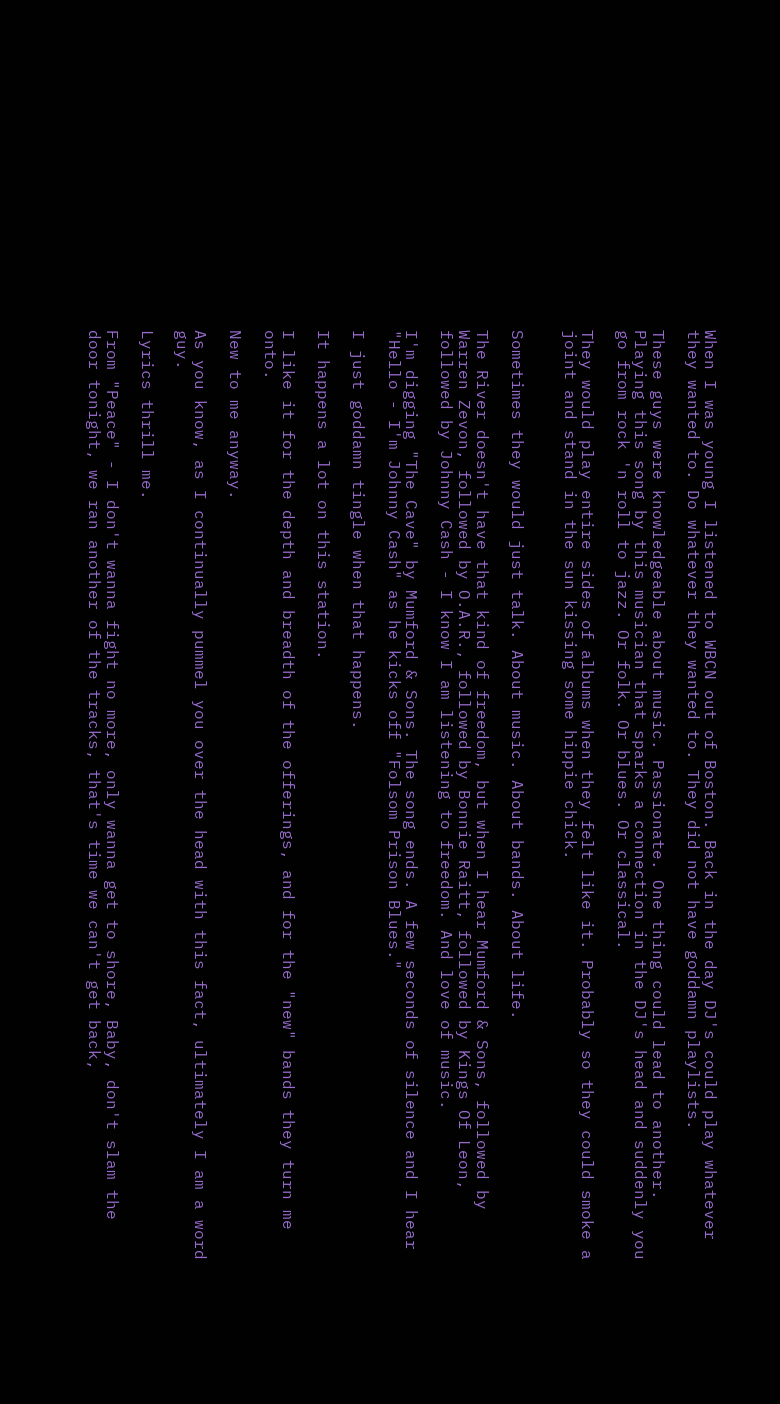When I was young I listened to WBCN out of Boston. Back in the day DJ's could play whatever they wanted to. Do whatever they wanted to. They did not have goddamn playlists.

These guys were knowledgeable about music. Passionate. One thing could lead to another. Playing this song by this musician that sparks a connection in the DJ's head and suddenly you go from rock 'n roll to jazz. Or folk. Or blues. Or classical.

They would play entire sides of albums when they felt like it. Probably so they could smoke a joint and stand in the sun kissing some hippie chick.


Sometimes they would just talk. About music. About bands. About life.

The River doesn't have that kind of freedom, but when I hear Mumford & Sons, followed by Warren Zevon, followed by O.A.R., followed by Bonnie Raitt, followed by Kings Of Leon, followed by Johnny Cash - I know I am listening to freedom. And love of music.

I'm digging "The Cave" by Mumford & Sons. The song ends. A few seconds of silence and I hear "Hello - I'm Johnny Cash" as he kicks off "Folsom Prison Blues."

I just goddamn tingle when that happens.

It happens a lot on this station.

I like it for the depth and breadth of the offerings, and for the "new" bands they turn me onto.

New to me anyway.

As you know, as I continually pummel you over the head with this fact, ultimately I am a word guy.

Lyrics thrill me.

From "Peace" - I don't wanna fight no more, only wanna get to shore, Baby, don't slam the door tonight, we ran another of the tracks, that's time we can't get back,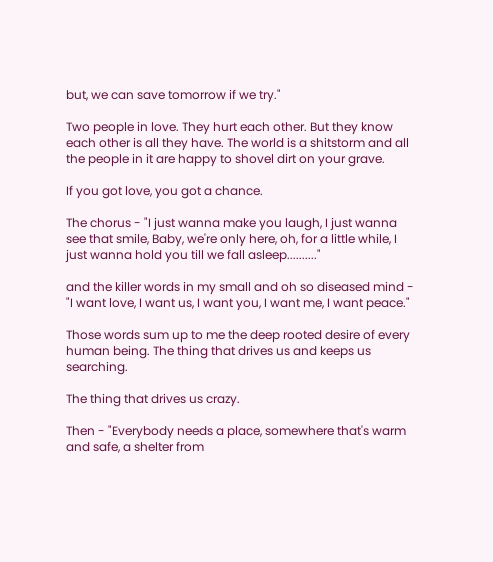but, we can save tomorrow if we try."

Two people in love. They hurt each other. But they know each other is all they have. The world is a shitstorm and all the people in it are happy to shovel dirt on your grave.

If you got love, you got a chance.

The chorus - "I just wanna make you laugh, I just wanna see that smile, Baby, we're only here, oh, for a little while, I just wanna hold you till we fall asleep.........."

and the killer words in my small and oh so diseased mind - "I want love, I want us, I want you, I want me, I want peace."

Those words sum up to me the deep rooted desire of every human being. The thing that drives us and keeps us searching.

The thing that drives us crazy.

Then - "Everybody needs a place, somewhere that's warm and safe, a shelter from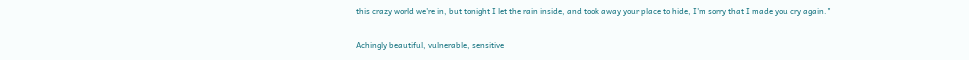this crazy world we're in, but tonight I let the rain inside, and took away your place to hide, I'm sorry that I made you cry again."

Achingly beautiful, vulnerable, sensitive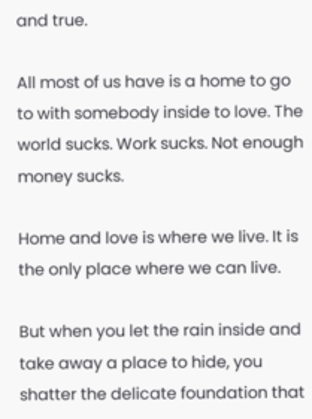and true.

All most of us have is a home to go to with somebody inside to love. The world sucks. Work sucks. Not enough money sucks.

Home and love is where we live. It is the only place where we can live.

But when you let the rain inside and take away a place to hide, you shatter the delicate foundation that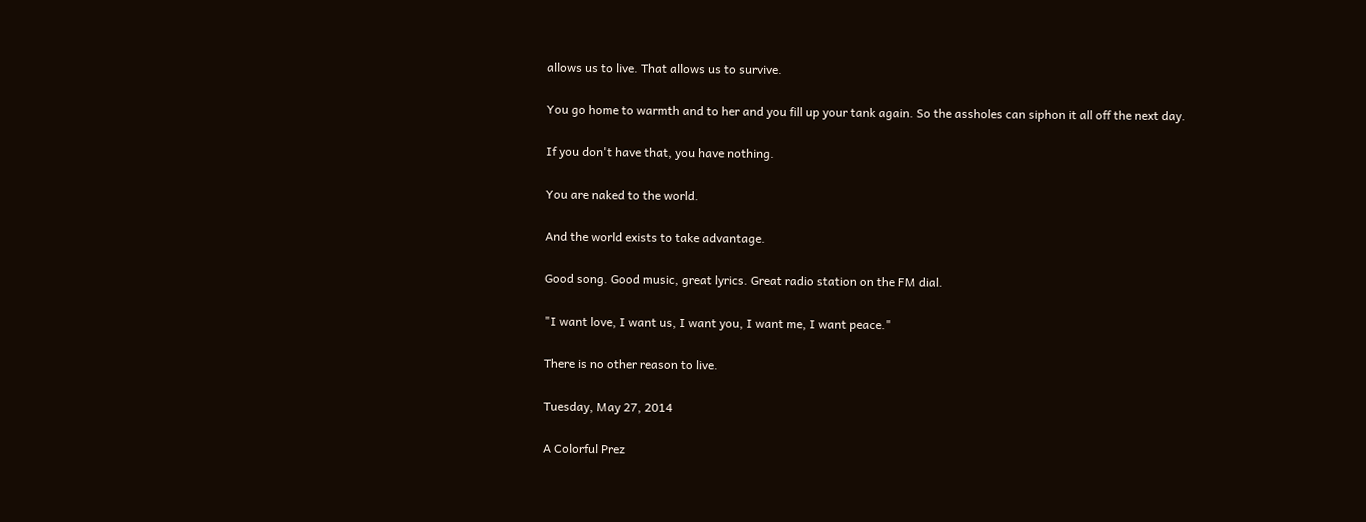allows us to live. That allows us to survive.

You go home to warmth and to her and you fill up your tank again. So the assholes can siphon it all off the next day.

If you don't have that, you have nothing.

You are naked to the world.

And the world exists to take advantage.

Good song. Good music, great lyrics. Great radio station on the FM dial.

"I want love, I want us, I want you, I want me, I want peace."

There is no other reason to live.

Tuesday, May 27, 2014

A Colorful Prez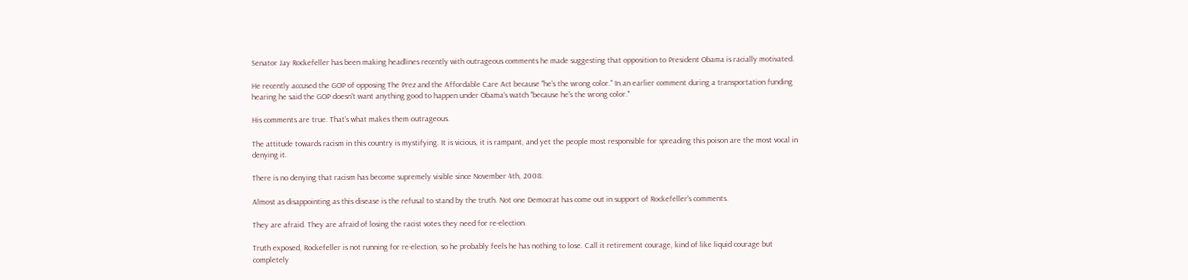Senator Jay Rockefeller has been making headlines recently with outrageous comments he made suggesting that opposition to President Obama is racially motivated.

He recently accused the GOP of opposing The Prez and the Affordable Care Act because "he's the wrong color." In an earlier comment during a transportation funding hearing he said the GOP doesn't want anything good to happen under Obama's watch "because he's the wrong color."

His comments are true. That's what makes them outrageous.

The attitude towards racism in this country is mystifying. It is vicious, it is rampant, and yet the people most responsible for spreading this poison are the most vocal in denying it.

There is no denying that racism has become supremely visible since November 4th, 2008.

Almost as disappointing as this disease is the refusal to stand by the truth. Not one Democrat has come out in support of Rockefeller's comments.

They are afraid. They are afraid of losing the racist votes they need for re-election.

Truth exposed, Rockefeller is not running for re-election, so he probably feels he has nothing to lose. Call it retirement courage, kind of like liquid courage but completely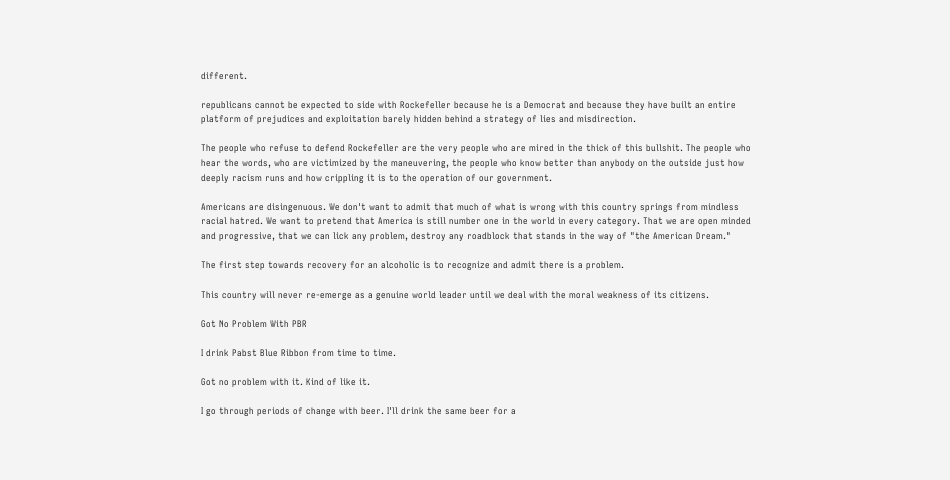different.

republicans cannot be expected to side with Rockefeller because he is a Democrat and because they have built an entire platform of prejudices and exploitation barely hidden behind a strategy of lies and misdirection.

The people who refuse to defend Rockefeller are the very people who are mired in the thick of this bullshit. The people who hear the words, who are victimized by the maneuvering, the people who know better than anybody on the outside just how deeply racism runs and how crippling it is to the operation of our government.

Americans are disingenuous. We don't want to admit that much of what is wrong with this country springs from mindless racial hatred. We want to pretend that America is still number one in the world in every category. That we are open minded and progressive, that we can lick any problem, destroy any roadblock that stands in the way of "the American Dream."

The first step towards recovery for an alcoholic is to recognize and admit there is a problem.

This country will never re-emerge as a genuine world leader until we deal with the moral weakness of its citizens.

Got No Problem With PBR

I drink Pabst Blue Ribbon from time to time.

Got no problem with it. Kind of like it.

I go through periods of change with beer. I'll drink the same beer for a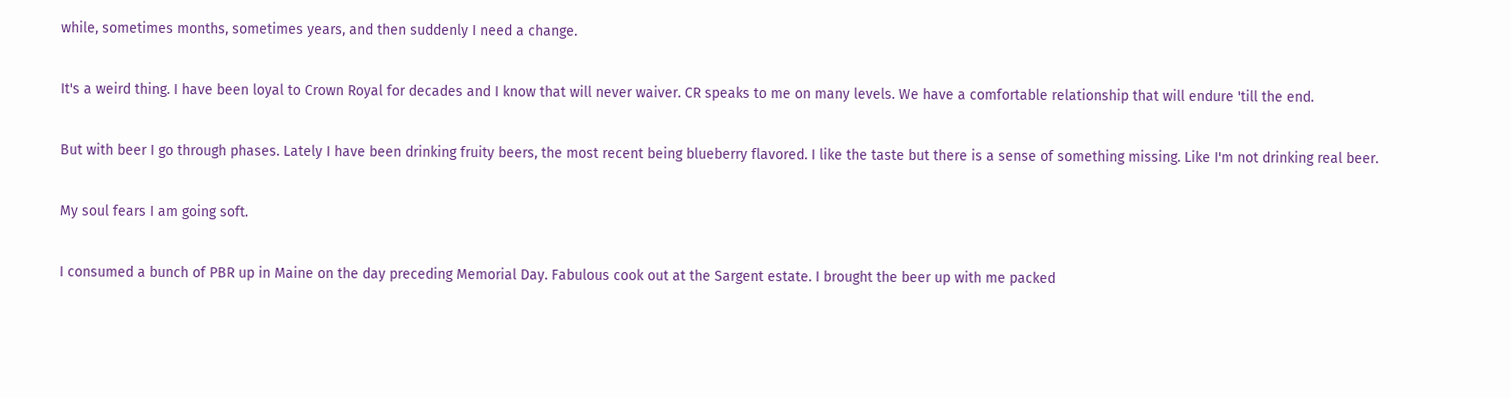while, sometimes months, sometimes years, and then suddenly I need a change.

It's a weird thing. I have been loyal to Crown Royal for decades and I know that will never waiver. CR speaks to me on many levels. We have a comfortable relationship that will endure 'till the end.

But with beer I go through phases. Lately I have been drinking fruity beers, the most recent being blueberry flavored. I like the taste but there is a sense of something missing. Like I'm not drinking real beer.

My soul fears I am going soft.

I consumed a bunch of PBR up in Maine on the day preceding Memorial Day. Fabulous cook out at the Sargent estate. I brought the beer up with me packed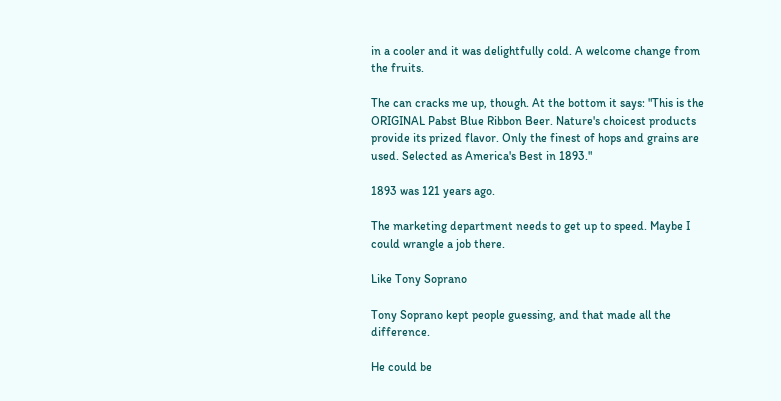in a cooler and it was delightfully cold. A welcome change from the fruits.

The can cracks me up, though. At the bottom it says: "This is the ORIGINAL Pabst Blue Ribbon Beer. Nature's choicest products provide its prized flavor. Only the finest of hops and grains are used. Selected as America's Best in 1893."

1893 was 121 years ago.

The marketing department needs to get up to speed. Maybe I could wrangle a job there.

Like Tony Soprano

Tony Soprano kept people guessing, and that made all the difference.

He could be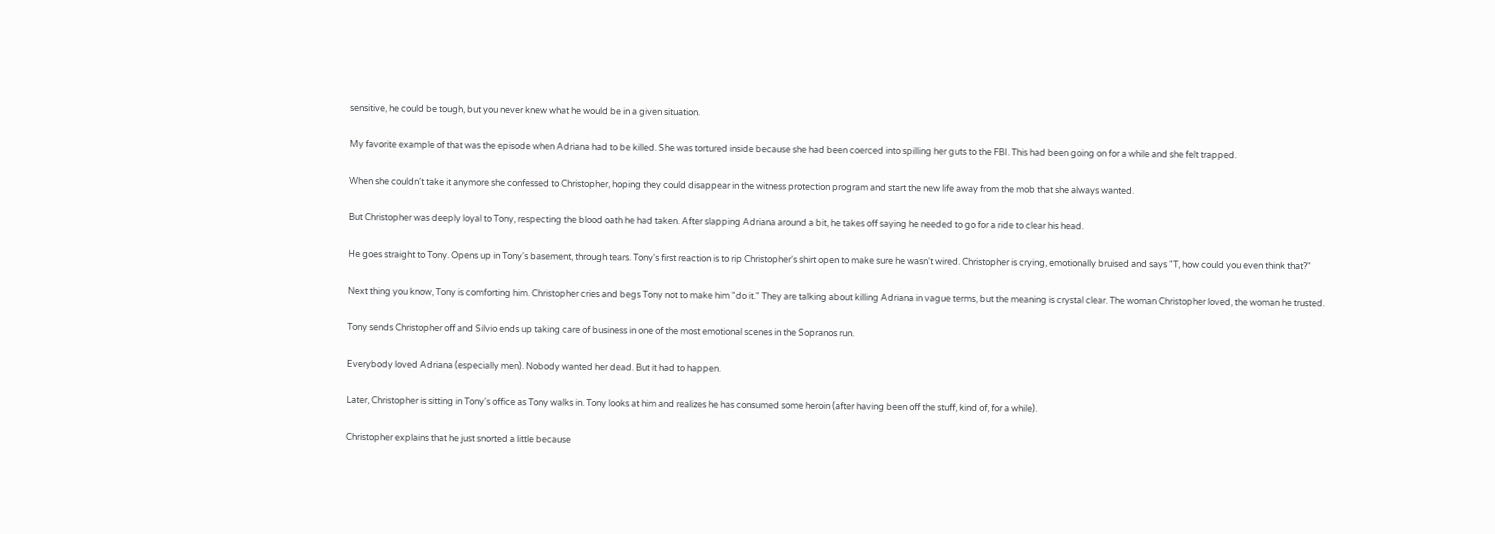sensitive, he could be tough, but you never knew what he would be in a given situation.

My favorite example of that was the episode when Adriana had to be killed. She was tortured inside because she had been coerced into spilling her guts to the FBI. This had been going on for a while and she felt trapped.

When she couldn't take it anymore she confessed to Christopher, hoping they could disappear in the witness protection program and start the new life away from the mob that she always wanted.

But Christopher was deeply loyal to Tony, respecting the blood oath he had taken. After slapping Adriana around a bit, he takes off saying he needed to go for a ride to clear his head.

He goes straight to Tony. Opens up in Tony's basement, through tears. Tony's first reaction is to rip Christopher's shirt open to make sure he wasn't wired. Christopher is crying, emotionally bruised and says "T, how could you even think that?"

Next thing you know, Tony is comforting him. Christopher cries and begs Tony not to make him "do it." They are talking about killing Adriana in vague terms, but the meaning is crystal clear. The woman Christopher loved, the woman he trusted.

Tony sends Christopher off and Silvio ends up taking care of business in one of the most emotional scenes in the Sopranos run.

Everybody loved Adriana (especially men). Nobody wanted her dead. But it had to happen.

Later, Christopher is sitting in Tony's office as Tony walks in. Tony looks at him and realizes he has consumed some heroin (after having been off the stuff, kind of, for a while).

Christopher explains that he just snorted a little because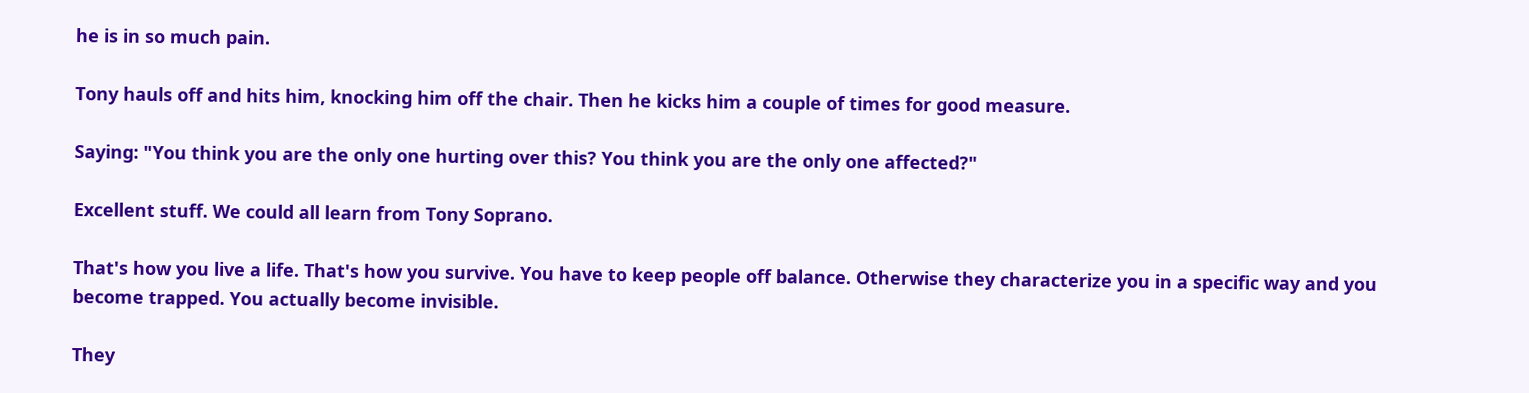he is in so much pain.

Tony hauls off and hits him, knocking him off the chair. Then he kicks him a couple of times for good measure.

Saying: "You think you are the only one hurting over this? You think you are the only one affected?"

Excellent stuff. We could all learn from Tony Soprano.

That's how you live a life. That's how you survive. You have to keep people off balance. Otherwise they characterize you in a specific way and you become trapped. You actually become invisible.

They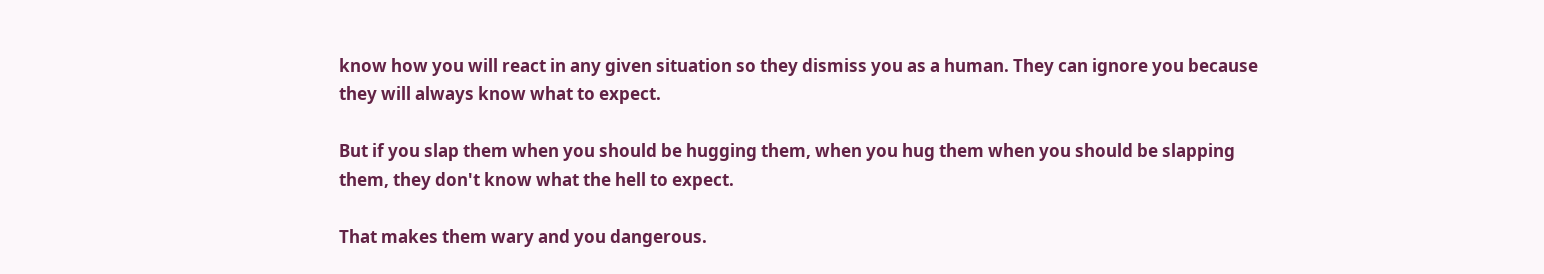know how you will react in any given situation so they dismiss you as a human. They can ignore you because they will always know what to expect.

But if you slap them when you should be hugging them, when you hug them when you should be slapping them, they don't know what the hell to expect.

That makes them wary and you dangerous.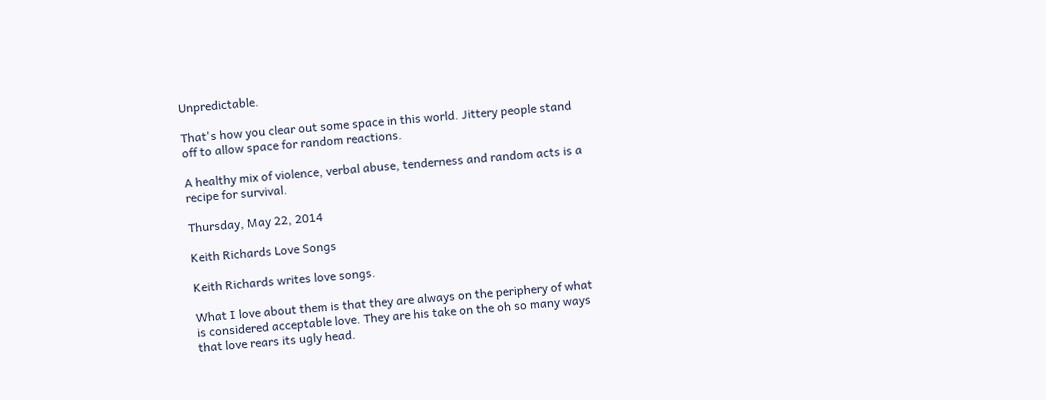Unpredictable.

That's how you clear out some space in this world. Jittery people stand off to allow space for random reactions.

A healthy mix of violence, verbal abuse, tenderness and random acts is a recipe for survival.

Thursday, May 22, 2014

Keith Richards Love Songs

Keith Richards writes love songs.

What I love about them is that they are always on the periphery of what is considered acceptable love. They are his take on the oh so many ways that love rears its ugly head.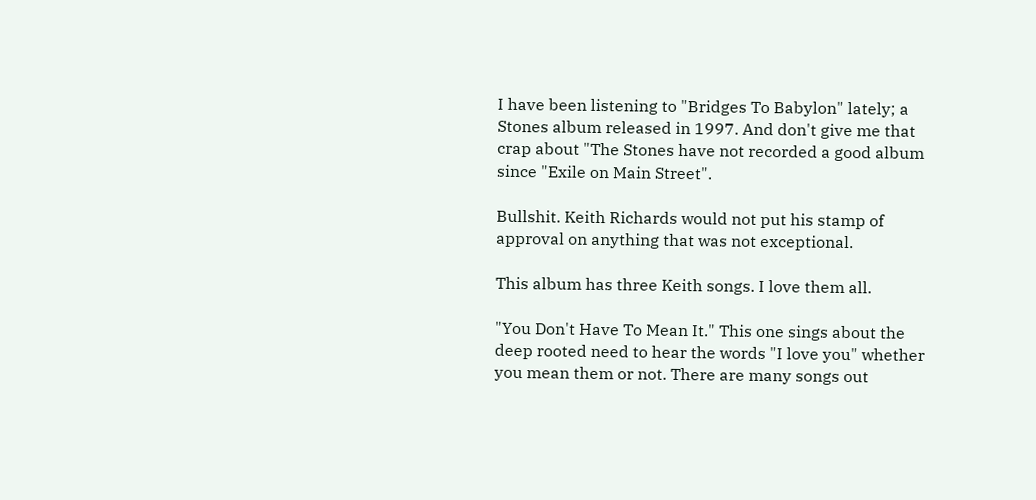I have been listening to "Bridges To Babylon" lately; a Stones album released in 1997. And don't give me that crap about "The Stones have not recorded a good album since "Exile on Main Street".

Bullshit. Keith Richards would not put his stamp of approval on anything that was not exceptional.

This album has three Keith songs. I love them all.

"You Don't Have To Mean It." This one sings about the deep rooted need to hear the words "I love you" whether you mean them or not. There are many songs out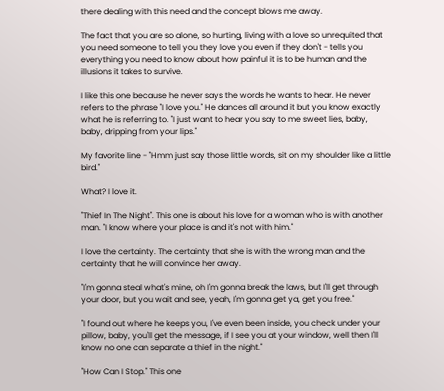there dealing with this need and the concept blows me away.

The fact that you are so alone, so hurting, living with a love so unrequited that you need someone to tell you they love you even if they don't - tells you everything you need to know about how painful it is to be human and the illusions it takes to survive.

I like this one because he never says the words he wants to hear. He never refers to the phrase "I love you." He dances all around it but you know exactly what he is referring to. "I just want to hear you say to me sweet lies, baby, baby, dripping from your lips."

My favorite line - "Hmm just say those little words, sit on my shoulder like a little bird."

What? I love it.

"Thief In The Night". This one is about his love for a woman who is with another man. "I know where your place is and it's not with him."

I love the certainty. The certainty that she is with the wrong man and the certainty that he will convince her away.

"I'm gonna steal what's mine, oh I'm gonna break the laws, but I'll get through your door, but you wait and see, yeah, I'm gonna get ya, get you free."

"I found out where he keeps you, I've even been inside, you check under your pillow, baby, you'll get the message, if I see you at your window, well then I'll know no one can separate a thief in the night."

"How Can I Stop." This one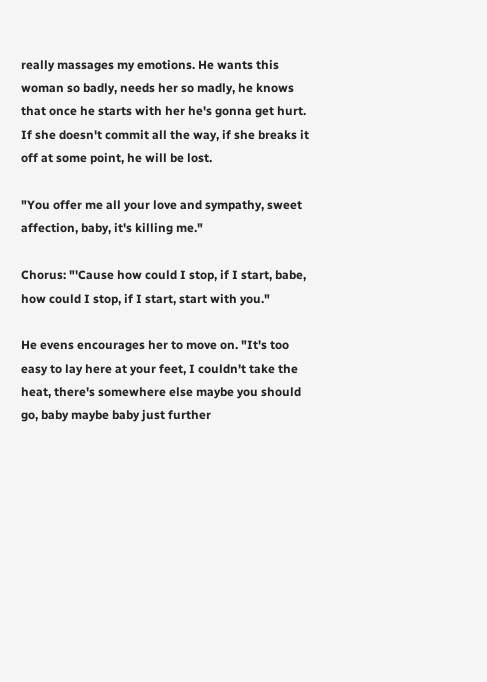really massages my emotions. He wants this woman so badly, needs her so madly, he knows that once he starts with her he's gonna get hurt. If she doesn't commit all the way, if she breaks it off at some point, he will be lost.

"You offer me all your love and sympathy, sweet affection, baby, it's killing me."

Chorus: "'Cause how could I stop, if I start, babe, how could I stop, if I start, start with you."

He evens encourages her to move on. "It's too easy to lay here at your feet, I couldn't take the heat, there's somewhere else maybe you should go, baby maybe baby just further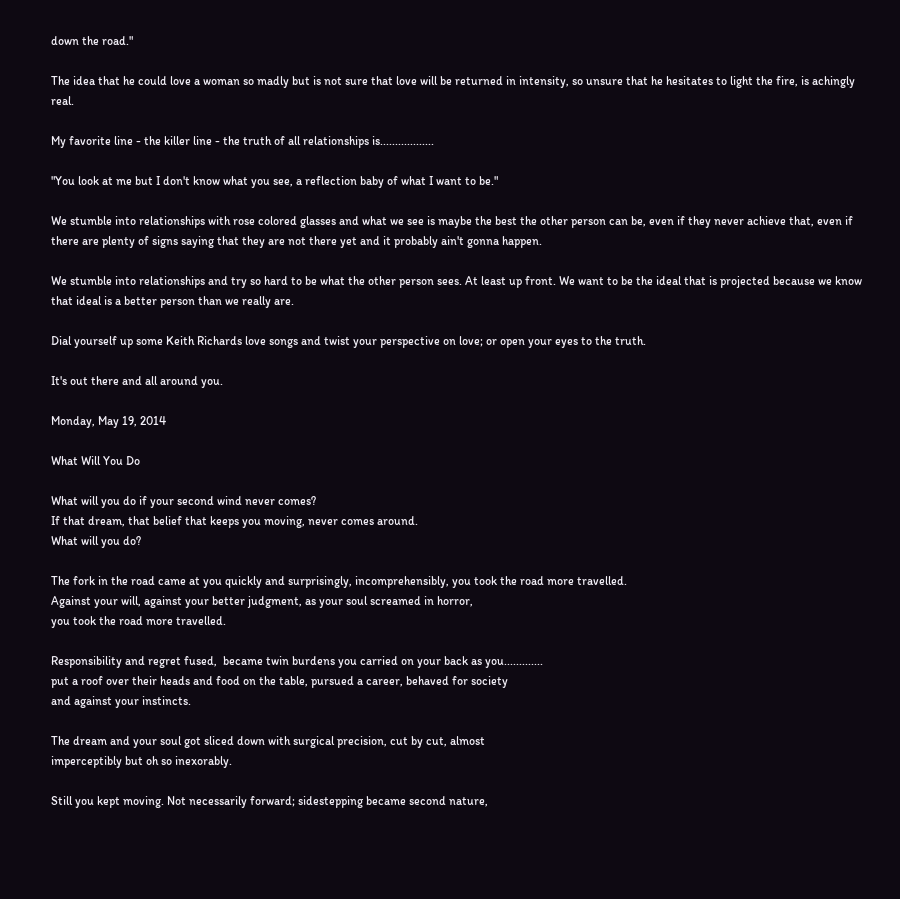down the road."

The idea that he could love a woman so madly but is not sure that love will be returned in intensity, so unsure that he hesitates to light the fire, is achingly real.

My favorite line - the killer line - the truth of all relationships is..................

"You look at me but I don't know what you see, a reflection baby of what I want to be."

We stumble into relationships with rose colored glasses and what we see is maybe the best the other person can be, even if they never achieve that, even if there are plenty of signs saying that they are not there yet and it probably ain't gonna happen.

We stumble into relationships and try so hard to be what the other person sees. At least up front. We want to be the ideal that is projected because we know that ideal is a better person than we really are.

Dial yourself up some Keith Richards love songs and twist your perspective on love; or open your eyes to the truth.

It's out there and all around you.

Monday, May 19, 2014

What Will You Do

What will you do if your second wind never comes?
If that dream, that belief that keeps you moving, never comes around.
What will you do?

The fork in the road came at you quickly and surprisingly, incomprehensibly, you took the road more travelled.
Against your will, against your better judgment, as your soul screamed in horror,
you took the road more travelled.

Responsibility and regret fused,  became twin burdens you carried on your back as you.............
put a roof over their heads and food on the table, pursued a career, behaved for society
and against your instincts.

The dream and your soul got sliced down with surgical precision, cut by cut, almost
imperceptibly but oh so inexorably.

Still you kept moving. Not necessarily forward; sidestepping became second nature,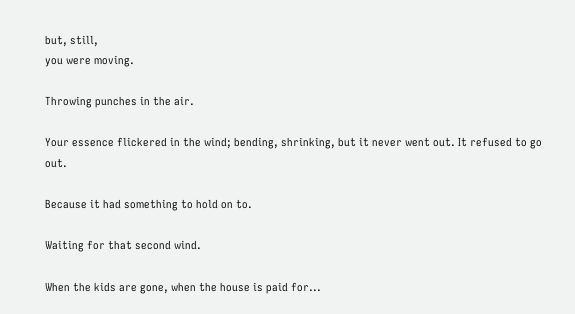but, still,
you were moving.

Throwing punches in the air.

Your essence flickered in the wind; bending, shrinking, but it never went out. It refused to go out.

Because it had something to hold on to.

Waiting for that second wind.

When the kids are gone, when the house is paid for...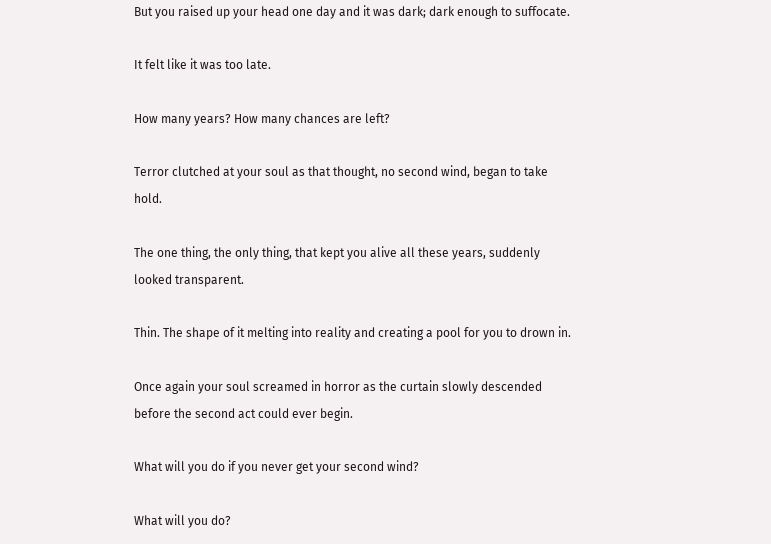But you raised up your head one day and it was dark; dark enough to suffocate.

It felt like it was too late.

How many years? How many chances are left?

Terror clutched at your soul as that thought, no second wind, began to take hold.

The one thing, the only thing, that kept you alive all these years, suddenly looked transparent.

Thin. The shape of it melting into reality and creating a pool for you to drown in.

Once again your soul screamed in horror as the curtain slowly descended before the second act could ever begin.

What will you do if you never get your second wind?

What will you do?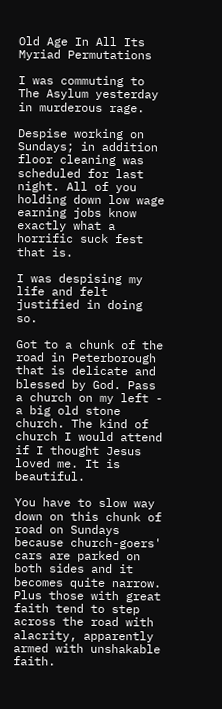Old Age In All Its Myriad Permutations

I was commuting to The Asylum yesterday in murderous rage.

Despise working on Sundays; in addition floor cleaning was scheduled for last night. All of you holding down low wage earning jobs know exactly what a horrific suck fest that is.

I was despising my life and felt justified in doing so.

Got to a chunk of the road in Peterborough that is delicate and blessed by God. Pass a church on my left - a big old stone church. The kind of church I would attend if I thought Jesus loved me. It is beautiful.

You have to slow way down on this chunk of road on Sundays because church-goers' cars are parked on both sides and it becomes quite narrow. Plus those with great faith tend to step across the road with alacrity, apparently armed with unshakable faith.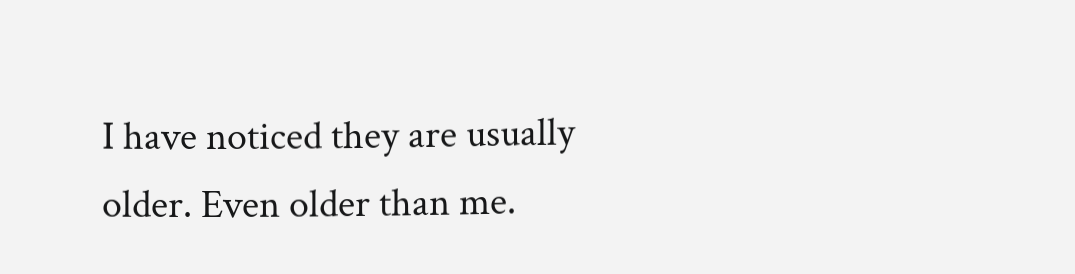I have noticed they are usually older. Even older than me.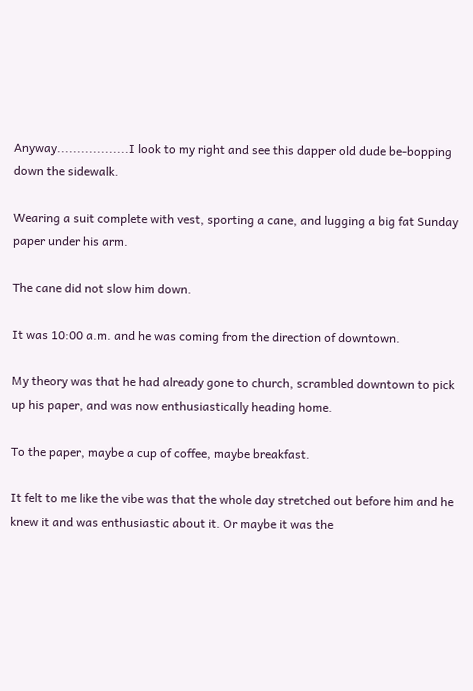Anyway..................I look to my right and see this dapper old dude be-bopping down the sidewalk.

Wearing a suit complete with vest, sporting a cane, and lugging a big fat Sunday paper under his arm.

The cane did not slow him down.

It was 10:00 a.m. and he was coming from the direction of downtown.

My theory was that he had already gone to church, scrambled downtown to pick up his paper, and was now enthusiastically heading home.

To the paper, maybe a cup of coffee, maybe breakfast.

It felt to me like the vibe was that the whole day stretched out before him and he knew it and was enthusiastic about it. Or maybe it was the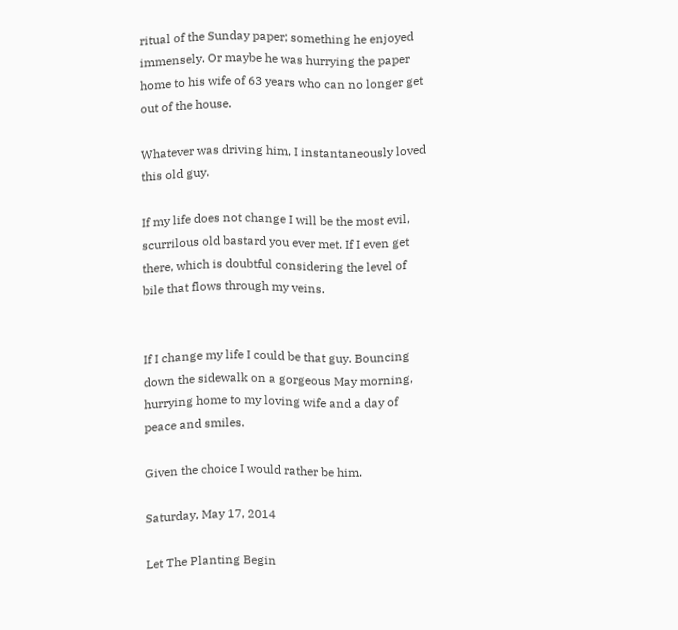ritual of the Sunday paper; something he enjoyed immensely. Or maybe he was hurrying the paper home to his wife of 63 years who can no longer get out of the house.

Whatever was driving him, I instantaneously loved this old guy.

If my life does not change I will be the most evil, scurrilous old bastard you ever met. If I even get there, which is doubtful considering the level of bile that flows through my veins.


If I change my life I could be that guy. Bouncing down the sidewalk on a gorgeous May morning, hurrying home to my loving wife and a day of peace and smiles.

Given the choice I would rather be him.

Saturday, May 17, 2014

Let The Planting Begin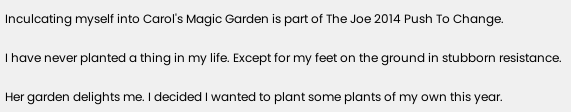Inculcating myself into Carol's Magic Garden is part of The Joe 2014 Push To Change.

I have never planted a thing in my life. Except for my feet on the ground in stubborn resistance.

Her garden delights me. I decided I wanted to plant some plants of my own this year.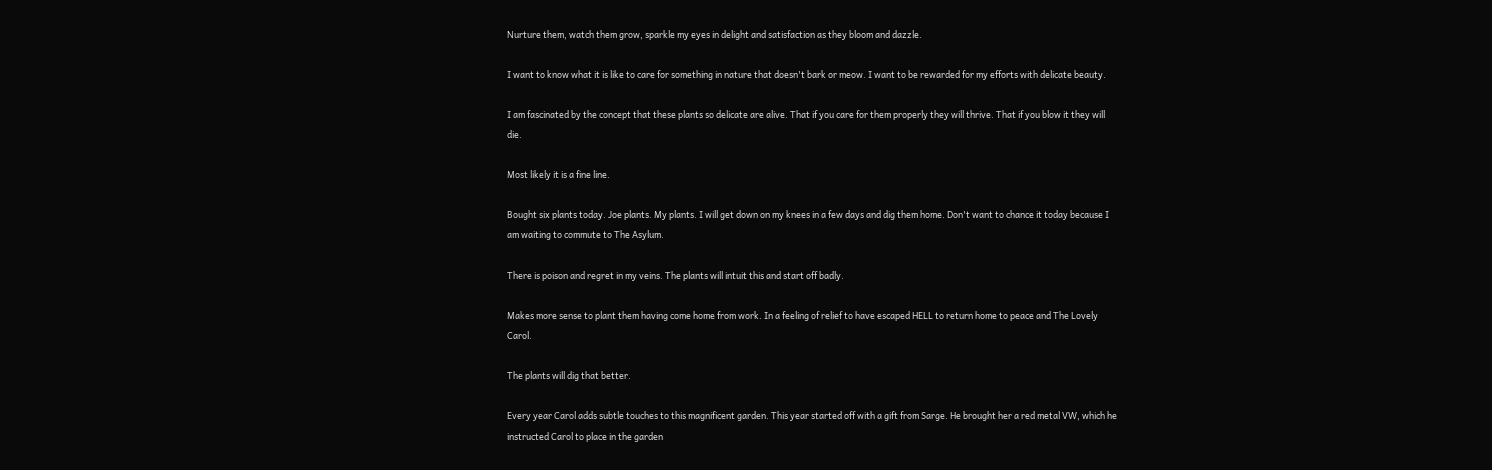Nurture them, watch them grow, sparkle my eyes in delight and satisfaction as they bloom and dazzle.

I want to know what it is like to care for something in nature that doesn't bark or meow. I want to be rewarded for my efforts with delicate beauty.

I am fascinated by the concept that these plants so delicate are alive. That if you care for them properly they will thrive. That if you blow it they will die.

Most likely it is a fine line.

Bought six plants today. Joe plants. My plants. I will get down on my knees in a few days and dig them home. Don't want to chance it today because I am waiting to commute to The Asylum.

There is poison and regret in my veins. The plants will intuit this and start off badly.

Makes more sense to plant them having come home from work. In a feeling of relief to have escaped HELL to return home to peace and The Lovely Carol.

The plants will dig that better.

Every year Carol adds subtle touches to this magnificent garden. This year started off with a gift from Sarge. He brought her a red metal VW, which he instructed Carol to place in the garden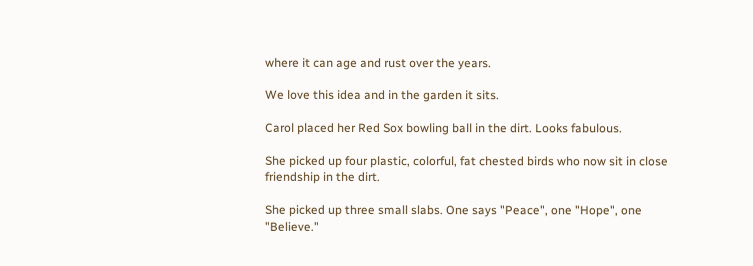where it can age and rust over the years.

We love this idea and in the garden it sits.

Carol placed her Red Sox bowling ball in the dirt. Looks fabulous.

She picked up four plastic, colorful, fat chested birds who now sit in close friendship in the dirt.

She picked up three small slabs. One says "Peace", one "Hope", one "Believe."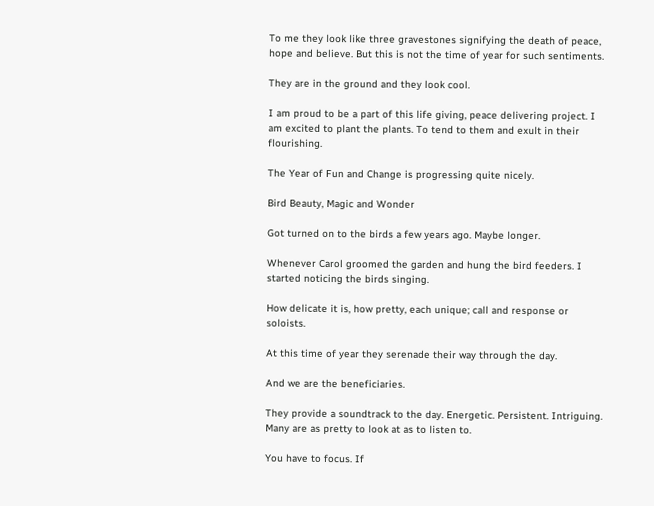To me they look like three gravestones signifying the death of peace, hope and believe. But this is not the time of year for such sentiments.

They are in the ground and they look cool.

I am proud to be a part of this life giving, peace delivering project. I am excited to plant the plants. To tend to them and exult in their flourishing.

The Year of Fun and Change is progressing quite nicely.

Bird Beauty, Magic and Wonder

Got turned on to the birds a few years ago. Maybe longer.

Whenever Carol groomed the garden and hung the bird feeders. I started noticing the birds singing.

How delicate it is, how pretty, each unique; call and response or soloists.

At this time of year they serenade their way through the day.

And we are the beneficiaries.

They provide a soundtrack to the day. Energetic. Persistent. Intriguing. Many are as pretty to look at as to listen to.

You have to focus. If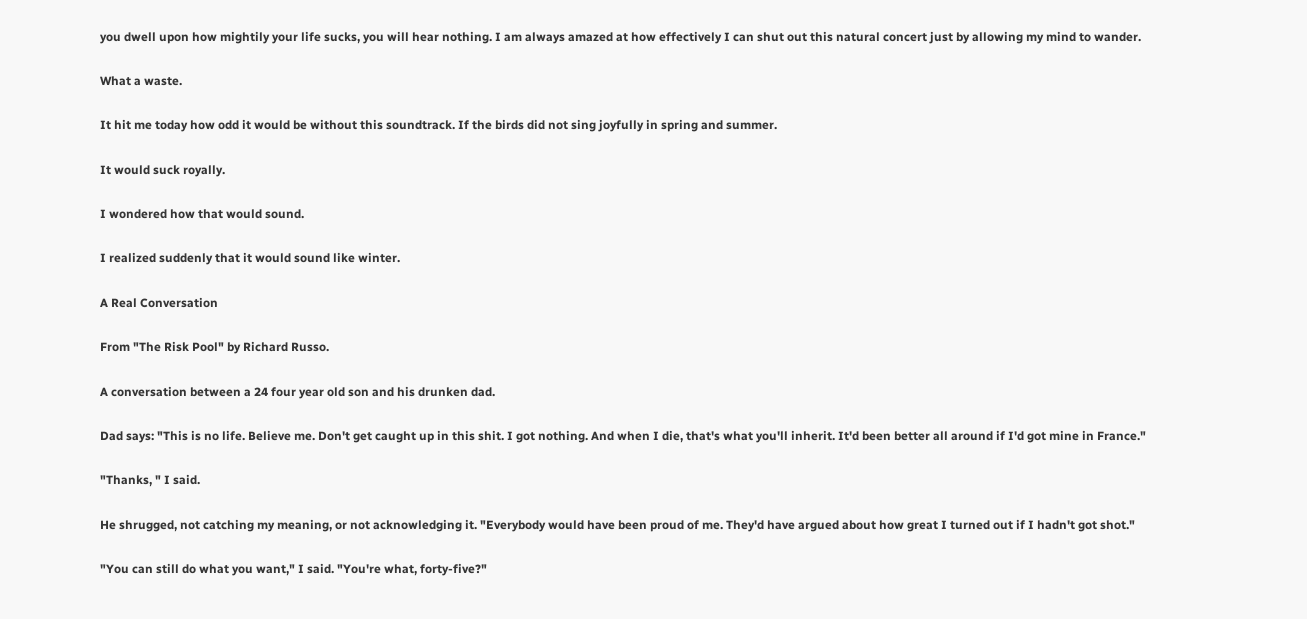you dwell upon how mightily your life sucks, you will hear nothing. I am always amazed at how effectively I can shut out this natural concert just by allowing my mind to wander.

What a waste.

It hit me today how odd it would be without this soundtrack. If the birds did not sing joyfully in spring and summer.

It would suck royally.

I wondered how that would sound.

I realized suddenly that it would sound like winter.

A Real Conversation

From "The Risk Pool" by Richard Russo.

A conversation between a 24 four year old son and his drunken dad.

Dad says: "This is no life. Believe me. Don't get caught up in this shit. I got nothing. And when I die, that's what you'll inherit. It'd been better all around if I'd got mine in France."

"Thanks, " I said.

He shrugged, not catching my meaning, or not acknowledging it. "Everybody would have been proud of me. They'd have argued about how great I turned out if I hadn't got shot."

"You can still do what you want," I said. "You're what, forty-five?"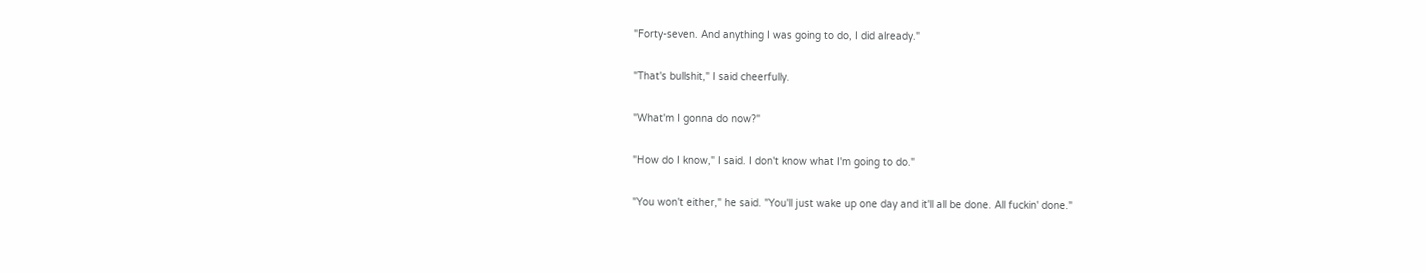"Forty-seven. And anything I was going to do, I did already."

"That's bullshit," I said cheerfully.

"What'm I gonna do now?"

"How do I know," I said. I don't know what I'm going to do."

"You won't either," he said. "You'll just wake up one day and it'll all be done. All fuckin' done."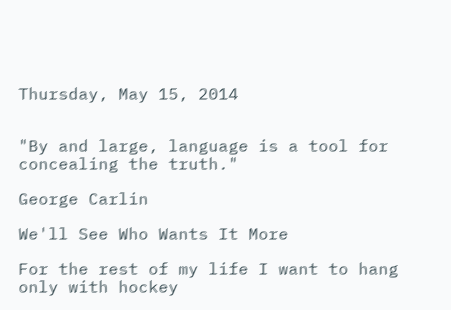Thursday, May 15, 2014


"By and large, language is a tool for concealing the truth."

George Carlin

We'll See Who Wants It More

For the rest of my life I want to hang only with hockey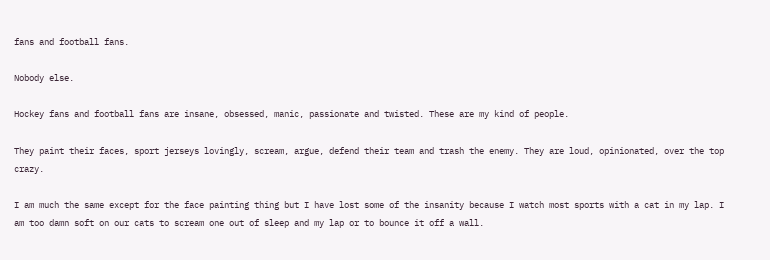fans and football fans.

Nobody else.

Hockey fans and football fans are insane, obsessed, manic, passionate and twisted. These are my kind of people.

They paint their faces, sport jerseys lovingly, scream, argue, defend their team and trash the enemy. They are loud, opinionated, over the top crazy.

I am much the same except for the face painting thing but I have lost some of the insanity because I watch most sports with a cat in my lap. I am too damn soft on our cats to scream one out of sleep and my lap or to bounce it off a wall.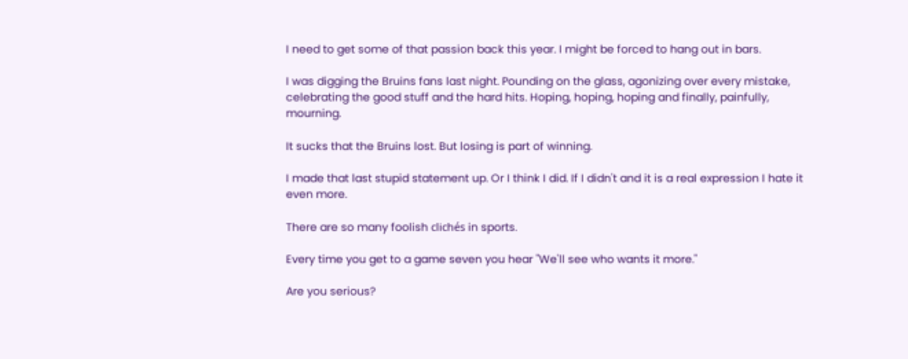I need to get some of that passion back this year. I might be forced to hang out in bars.

I was digging the Bruins fans last night. Pounding on the glass, agonizing over every mistake, celebrating the good stuff and the hard hits. Hoping, hoping, hoping and finally, painfully, mourning.

It sucks that the Bruins lost. But losing is part of winning.

I made that last stupid statement up. Or I think I did. If I didn't and it is a real expression I hate it even more.

There are so many foolish clichés in sports.

Every time you get to a game seven you hear "We'll see who wants it more."

Are you serious?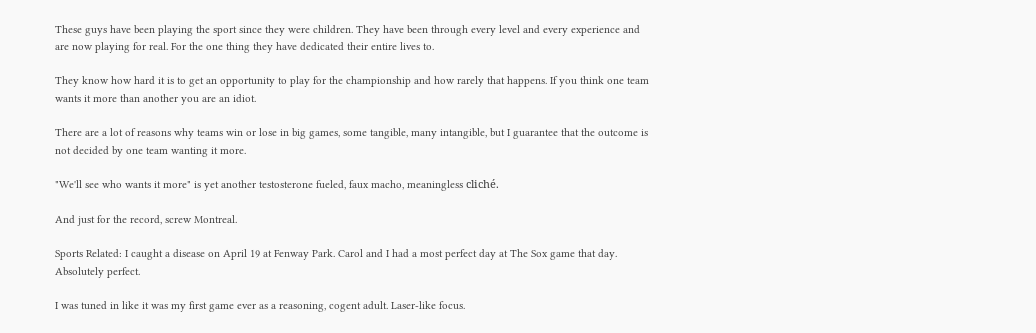These guys have been playing the sport since they were children. They have been through every level and every experience and are now playing for real. For the one thing they have dedicated their entire lives to.

They know how hard it is to get an opportunity to play for the championship and how rarely that happens. If you think one team wants it more than another you are an idiot.

There are a lot of reasons why teams win or lose in big games, some tangible, many intangible, but I guarantee that the outcome is not decided by one team wanting it more.

"We'll see who wants it more" is yet another testosterone fueled, faux macho, meaningless cliché.

And just for the record, screw Montreal.

Sports Related: I caught a disease on April 19 at Fenway Park. Carol and I had a most perfect day at The Sox game that day. Absolutely perfect.

I was tuned in like it was my first game ever as a reasoning, cogent adult. Laser-like focus.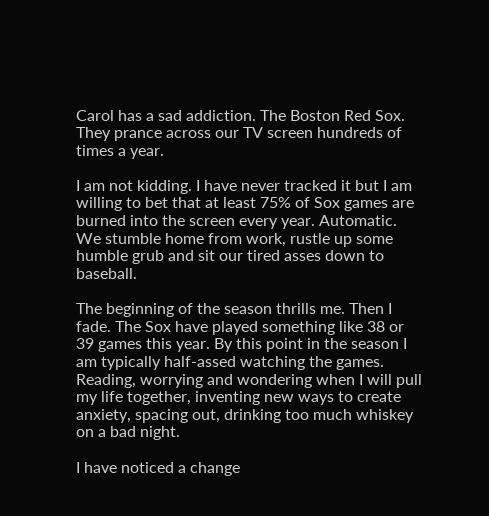Carol has a sad addiction. The Boston Red Sox. They prance across our TV screen hundreds of times a year.

I am not kidding. I have never tracked it but I am willing to bet that at least 75% of Sox games are burned into the screen every year. Automatic. We stumble home from work, rustle up some humble grub and sit our tired asses down to baseball.

The beginning of the season thrills me. Then I fade. The Sox have played something like 38 or 39 games this year. By this point in the season I am typically half-assed watching the games. Reading, worrying and wondering when I will pull my life together, inventing new ways to create anxiety, spacing out, drinking too much whiskey on a bad night.

I have noticed a change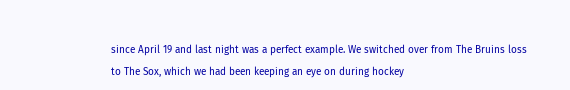since April 19 and last night was a perfect example. We switched over from The Bruins loss to The Sox, which we had been keeping an eye on during hockey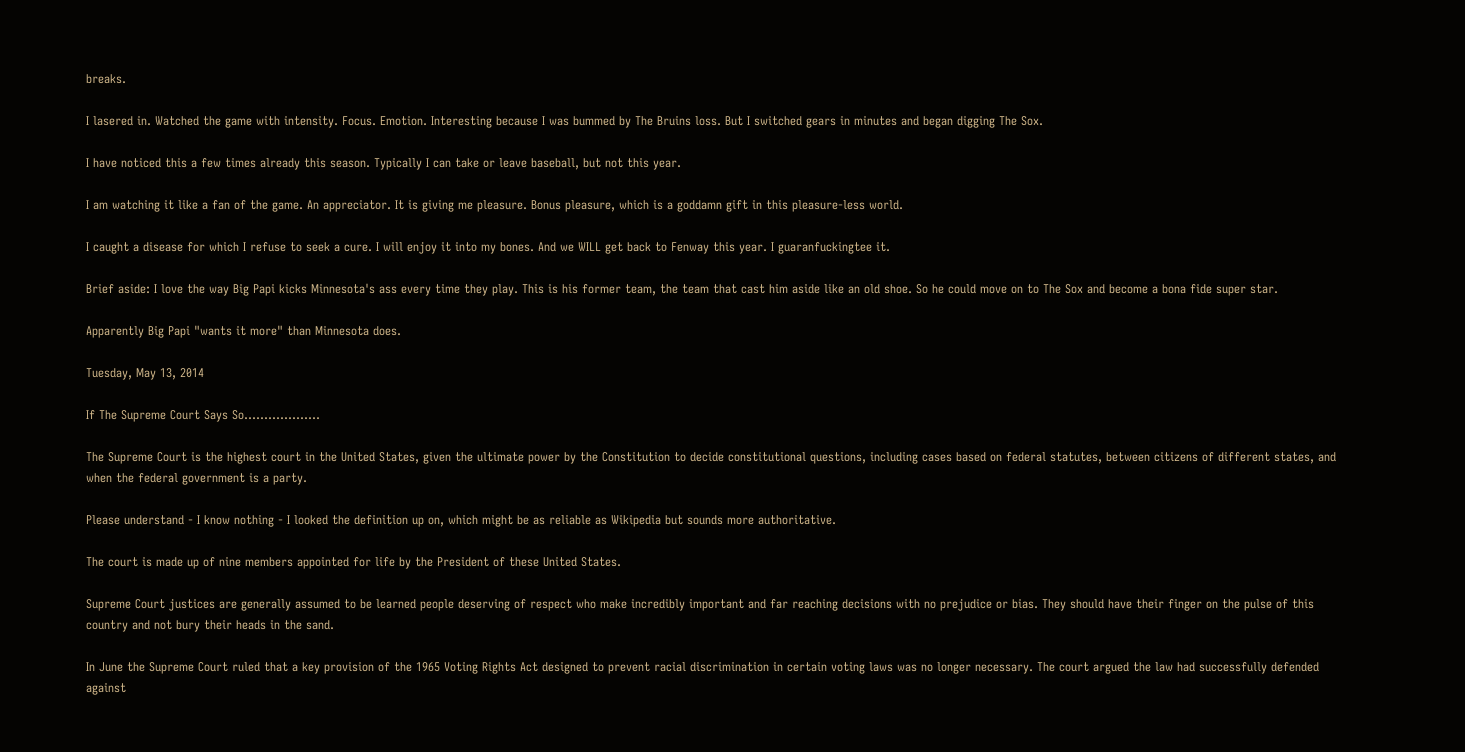breaks.

I lasered in. Watched the game with intensity. Focus. Emotion. Interesting because I was bummed by The Bruins loss. But I switched gears in minutes and began digging The Sox.

I have noticed this a few times already this season. Typically I can take or leave baseball, but not this year.

I am watching it like a fan of the game. An appreciator. It is giving me pleasure. Bonus pleasure, which is a goddamn gift in this pleasure-less world.

I caught a disease for which I refuse to seek a cure. I will enjoy it into my bones. And we WILL get back to Fenway this year. I guaranfuckingtee it.

Brief aside: I love the way Big Papi kicks Minnesota's ass every time they play. This is his former team, the team that cast him aside like an old shoe. So he could move on to The Sox and become a bona fide super star.

Apparently Big Papi "wants it more" than Minnesota does.

Tuesday, May 13, 2014

If The Supreme Court Says So...................

The Supreme Court is the highest court in the United States, given the ultimate power by the Constitution to decide constitutional questions, including cases based on federal statutes, between citizens of different states, and when the federal government is a party.

Please understand - I know nothing - I looked the definition up on, which might be as reliable as Wikipedia but sounds more authoritative.

The court is made up of nine members appointed for life by the President of these United States.

Supreme Court justices are generally assumed to be learned people deserving of respect who make incredibly important and far reaching decisions with no prejudice or bias. They should have their finger on the pulse of this country and not bury their heads in the sand.

In June the Supreme Court ruled that a key provision of the 1965 Voting Rights Act designed to prevent racial discrimination in certain voting laws was no longer necessary. The court argued the law had successfully defended against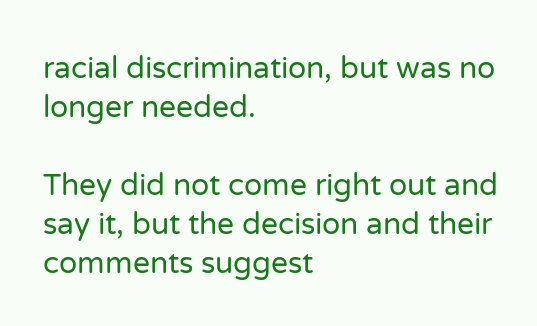racial discrimination, but was no longer needed.

They did not come right out and say it, but the decision and their comments suggest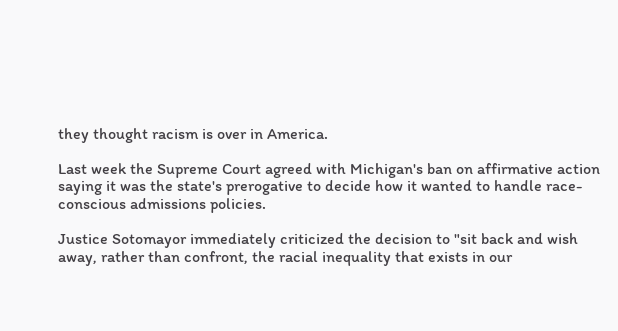they thought racism is over in America.

Last week the Supreme Court agreed with Michigan's ban on affirmative action saying it was the state's prerogative to decide how it wanted to handle race-conscious admissions policies.

Justice Sotomayor immediately criticized the decision to "sit back and wish away, rather than confront, the racial inequality that exists in our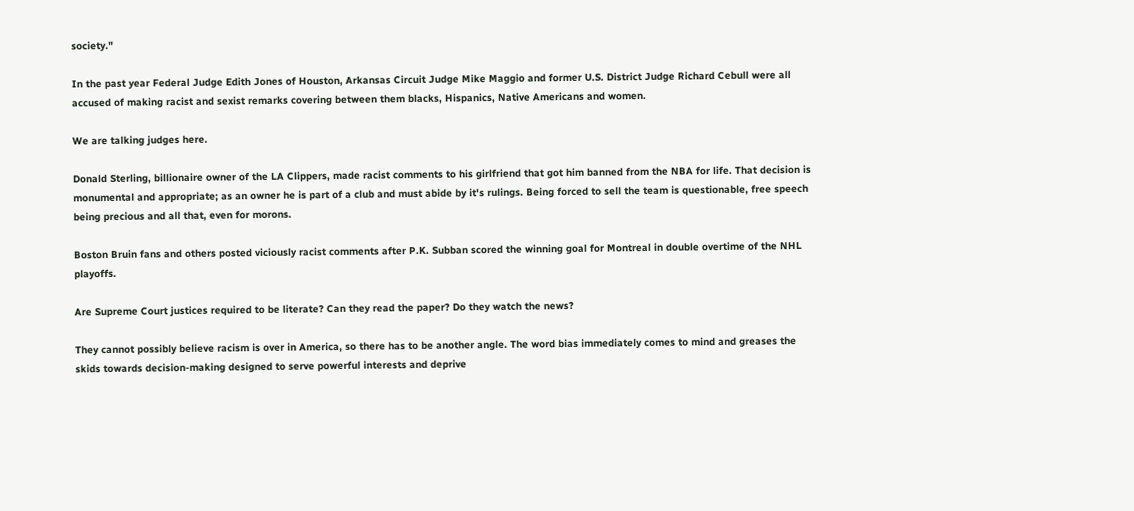society."

In the past year Federal Judge Edith Jones of Houston, Arkansas Circuit Judge Mike Maggio and former U.S. District Judge Richard Cebull were all accused of making racist and sexist remarks covering between them blacks, Hispanics, Native Americans and women.

We are talking judges here.

Donald Sterling, billionaire owner of the LA Clippers, made racist comments to his girlfriend that got him banned from the NBA for life. That decision is monumental and appropriate; as an owner he is part of a club and must abide by it's rulings. Being forced to sell the team is questionable, free speech being precious and all that, even for morons.

Boston Bruin fans and others posted viciously racist comments after P.K. Subban scored the winning goal for Montreal in double overtime of the NHL playoffs.

Are Supreme Court justices required to be literate? Can they read the paper? Do they watch the news?

They cannot possibly believe racism is over in America, so there has to be another angle. The word bias immediately comes to mind and greases the skids towards decision-making designed to serve powerful interests and deprive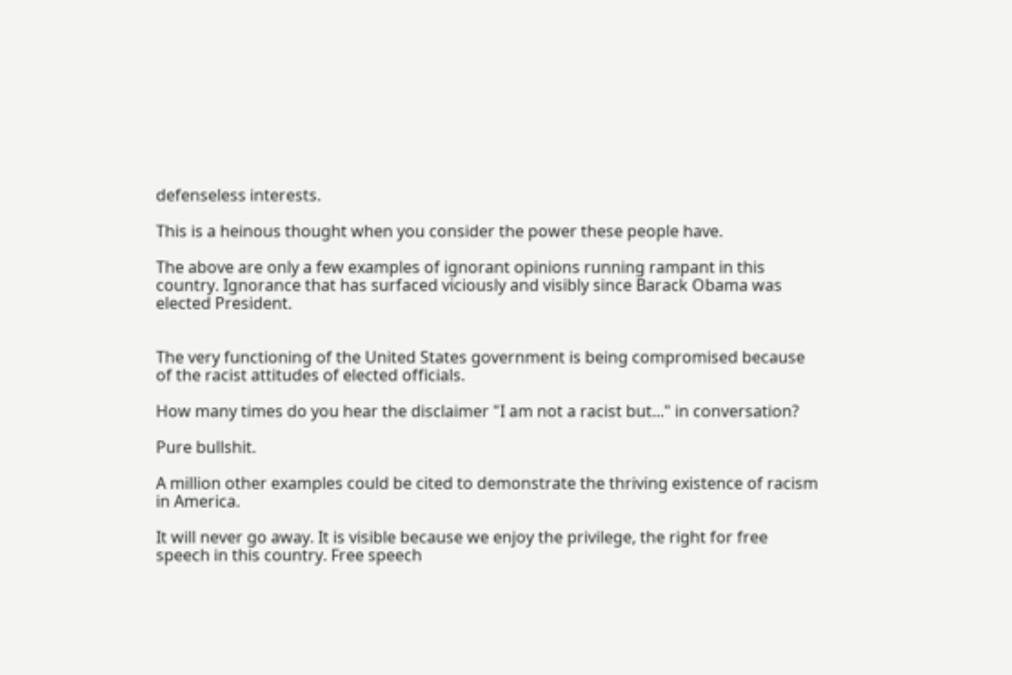defenseless interests.

This is a heinous thought when you consider the power these people have.

The above are only a few examples of ignorant opinions running rampant in this country. Ignorance that has surfaced viciously and visibly since Barack Obama was elected President.


The very functioning of the United States government is being compromised because of the racist attitudes of elected officials.

How many times do you hear the disclaimer "I am not a racist but..." in conversation?

Pure bullshit.

A million other examples could be cited to demonstrate the thriving existence of racism in America.

It will never go away. It is visible because we enjoy the privilege, the right for free speech in this country. Free speech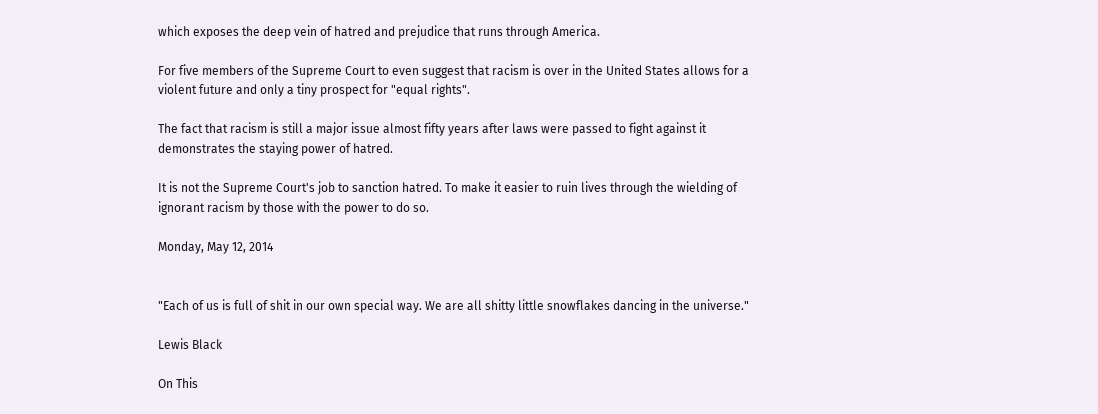which exposes the deep vein of hatred and prejudice that runs through America.

For five members of the Supreme Court to even suggest that racism is over in the United States allows for a violent future and only a tiny prospect for "equal rights".

The fact that racism is still a major issue almost fifty years after laws were passed to fight against it demonstrates the staying power of hatred.

It is not the Supreme Court's job to sanction hatred. To make it easier to ruin lives through the wielding of ignorant racism by those with the power to do so.

Monday, May 12, 2014


"Each of us is full of shit in our own special way. We are all shitty little snowflakes dancing in the universe."

Lewis Black

On This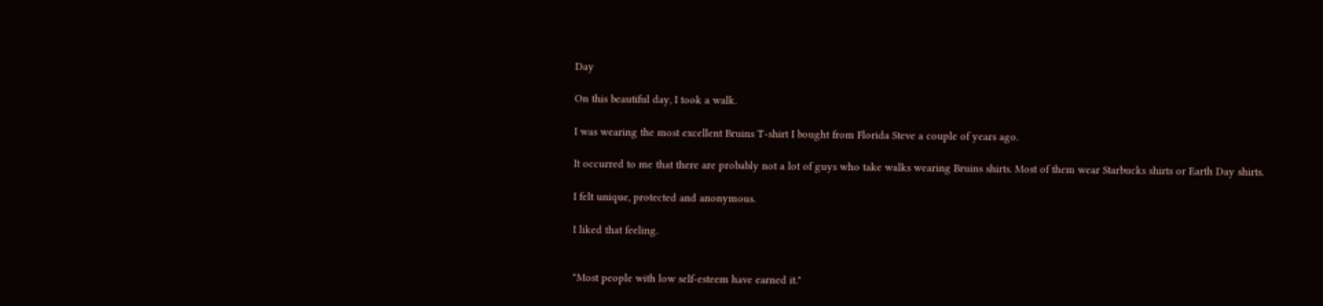Day

On this beautiful day, I took a walk.

I was wearing the most excellent Bruins T-shirt I bought from Florida Steve a couple of years ago.

It occurred to me that there are probably not a lot of guys who take walks wearing Bruins shirts. Most of them wear Starbucks shirts or Earth Day shirts.

I felt unique, protected and anonymous.

I liked that feeling.


"Most people with low self-esteem have earned it."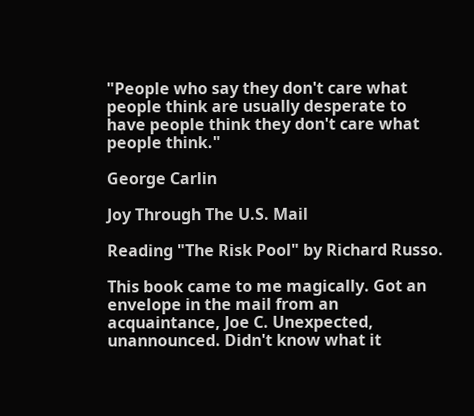"People who say they don't care what people think are usually desperate to have people think they don't care what people think."

George Carlin

Joy Through The U.S. Mail

Reading "The Risk Pool" by Richard Russo.

This book came to me magically. Got an envelope in the mail from an acquaintance, Joe C. Unexpected, unannounced. Didn't know what it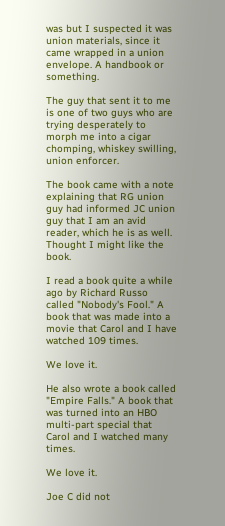was but I suspected it was union materials, since it came wrapped in a union envelope. A handbook or something.

The guy that sent it to me is one of two guys who are trying desperately to morph me into a cigar chomping, whiskey swilling, union enforcer.

The book came with a note explaining that RG union guy had informed JC union guy that I am an avid reader, which he is as well. Thought I might like the book.

I read a book quite a while ago by Richard Russo called "Nobody's Fool." A book that was made into a movie that Carol and I have watched 109 times.

We love it.

He also wrote a book called "Empire Falls." A book that was turned into an HBO multi-part special that Carol and I watched many times.

We love it.

Joe C did not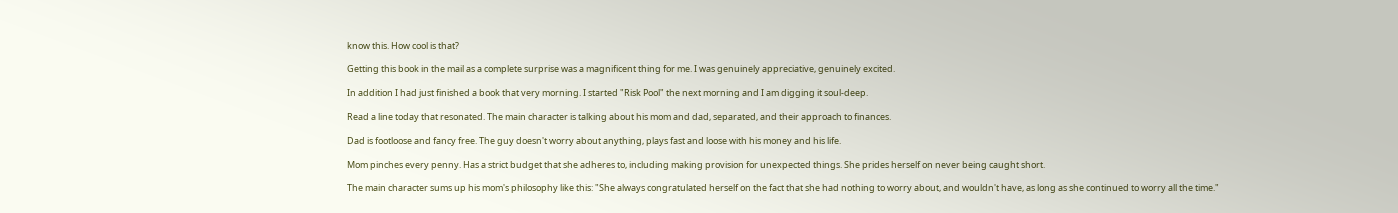know this. How cool is that?

Getting this book in the mail as a complete surprise was a magnificent thing for me. I was genuinely appreciative, genuinely excited.

In addition I had just finished a book that very morning. I started "Risk Pool" the next morning and I am digging it soul-deep.

Read a line today that resonated. The main character is talking about his mom and dad, separated, and their approach to finances.

Dad is footloose and fancy free. The guy doesn't worry about anything, plays fast and loose with his money and his life.

Mom pinches every penny. Has a strict budget that she adheres to, including making provision for unexpected things. She prides herself on never being caught short.

The main character sums up his mom's philosophy like this: "She always congratulated herself on the fact that she had nothing to worry about, and wouldn't have, as long as she continued to worry all the time."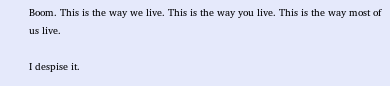Boom. This is the way we live. This is the way you live. This is the way most of us live.

I despise it.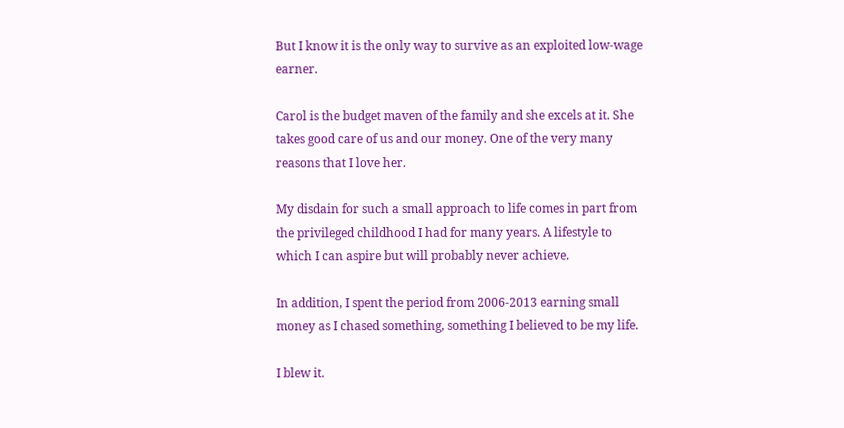But I know it is the only way to survive as an exploited low-wage earner.

Carol is the budget maven of the family and she excels at it. She takes good care of us and our money. One of the very many reasons that I love her.

My disdain for such a small approach to life comes in part from the privileged childhood I had for many years. A lifestyle to which I can aspire but will probably never achieve.

In addition, I spent the period from 2006-2013 earning small money as I chased something, something I believed to be my life.

I blew it.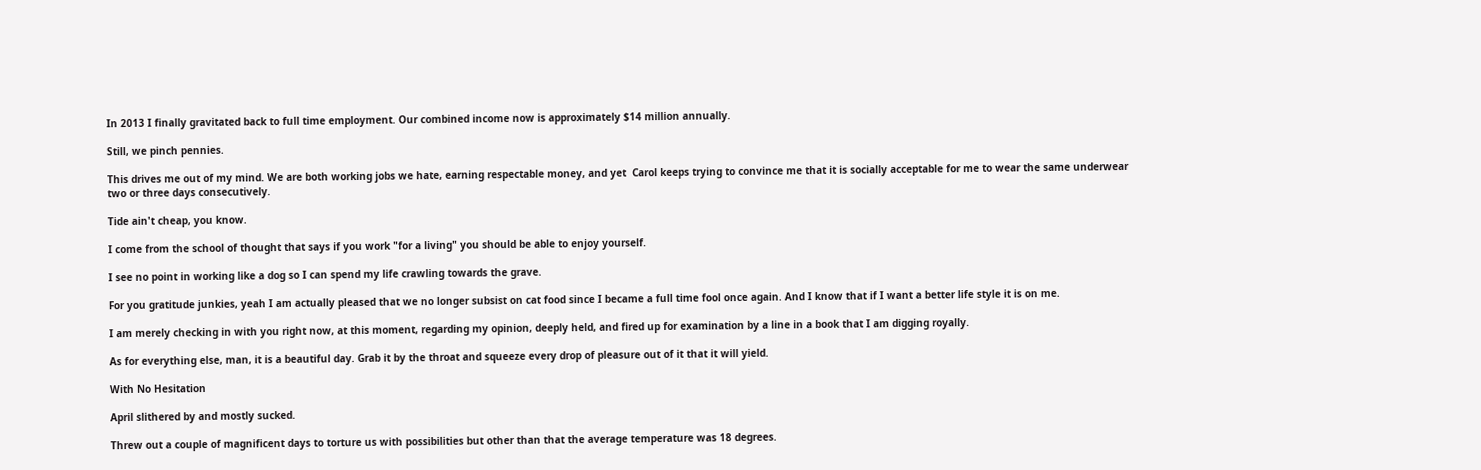In 2013 I finally gravitated back to full time employment. Our combined income now is approximately $14 million annually.

Still, we pinch pennies.

This drives me out of my mind. We are both working jobs we hate, earning respectable money, and yet  Carol keeps trying to convince me that it is socially acceptable for me to wear the same underwear two or three days consecutively.

Tide ain't cheap, you know.

I come from the school of thought that says if you work "for a living" you should be able to enjoy yourself.

I see no point in working like a dog so I can spend my life crawling towards the grave.

For you gratitude junkies, yeah I am actually pleased that we no longer subsist on cat food since I became a full time fool once again. And I know that if I want a better life style it is on me.

I am merely checking in with you right now, at this moment, regarding my opinion, deeply held, and fired up for examination by a line in a book that I am digging royally.

As for everything else, man, it is a beautiful day. Grab it by the throat and squeeze every drop of pleasure out of it that it will yield.

With No Hesitation

April slithered by and mostly sucked.

Threw out a couple of magnificent days to torture us with possibilities but other than that the average temperature was 18 degrees.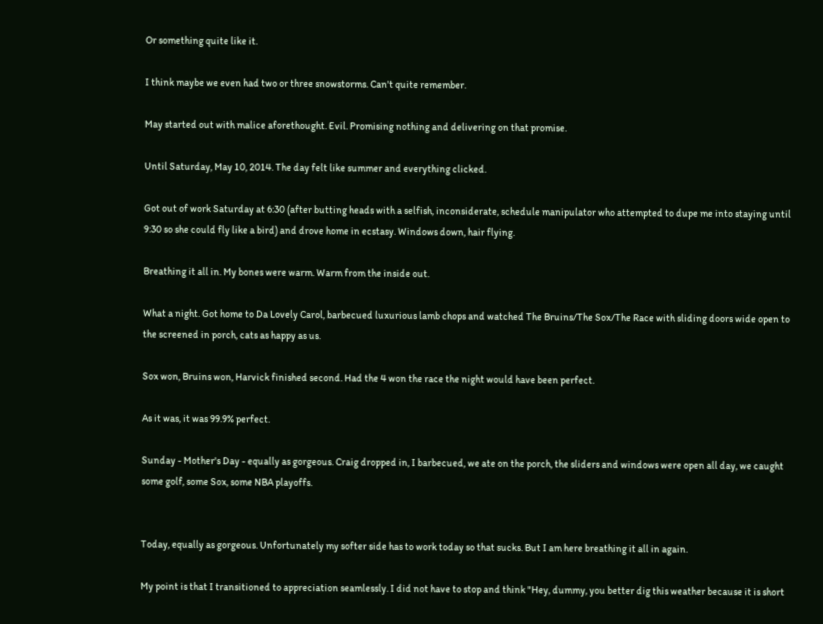Or something quite like it.

I think maybe we even had two or three snowstorms. Can't quite remember.

May started out with malice aforethought. Evil. Promising nothing and delivering on that promise.

Until Saturday, May 10, 2014. The day felt like summer and everything clicked.

Got out of work Saturday at 6:30 (after butting heads with a selfish, inconsiderate, schedule manipulator who attempted to dupe me into staying until 9:30 so she could fly like a bird) and drove home in ecstasy. Windows down, hair flying.

Breathing it all in. My bones were warm. Warm from the inside out.

What a night. Got home to Da Lovely Carol, barbecued luxurious lamb chops and watched The Bruins/The Sox/The Race with sliding doors wide open to the screened in porch, cats as happy as us.

Sox won, Bruins won, Harvick finished second. Had the 4 won the race the night would have been perfect.

As it was, it was 99.9% perfect.

Sunday - Mother's Day - equally as gorgeous. Craig dropped in, I barbecued, we ate on the porch, the sliders and windows were open all day, we caught some golf, some Sox, some NBA playoffs.


Today, equally as gorgeous. Unfortunately my softer side has to work today so that sucks. But I am here breathing it all in again.

My point is that I transitioned to appreciation seamlessly. I did not have to stop and think "Hey, dummy, you better dig this weather because it is short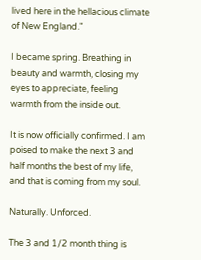lived here in the hellacious climate of New England."

I became spring. Breathing in beauty and warmth, closing my eyes to appreciate, feeling warmth from the inside out.

It is now officially confirmed. I am poised to make the next 3 and half months the best of my life, and that is coming from my soul.

Naturally. Unforced.

The 3 and 1/2 month thing is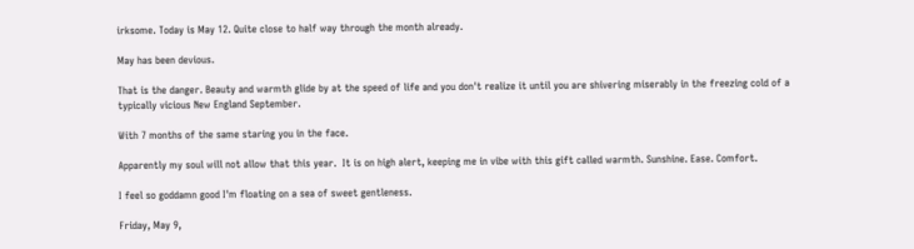irksome. Today is May 12. Quite close to half way through the month already.

May has been devious.

That is the danger. Beauty and warmth glide by at the speed of life and you don't realize it until you are shivering miserably in the freezing cold of a typically vicious New England September.

With 7 months of the same staring you in the face.

Apparently my soul will not allow that this year.  It is on high alert, keeping me in vibe with this gift called warmth. Sunshine. Ease. Comfort.

I feel so goddamn good I'm floating on a sea of sweet gentleness.

Friday, May 9,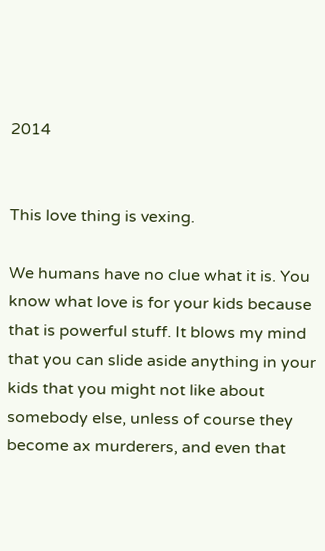2014


This love thing is vexing.

We humans have no clue what it is. You know what love is for your kids because that is powerful stuff. It blows my mind that you can slide aside anything in your kids that you might not like about somebody else, unless of course they become ax murderers, and even that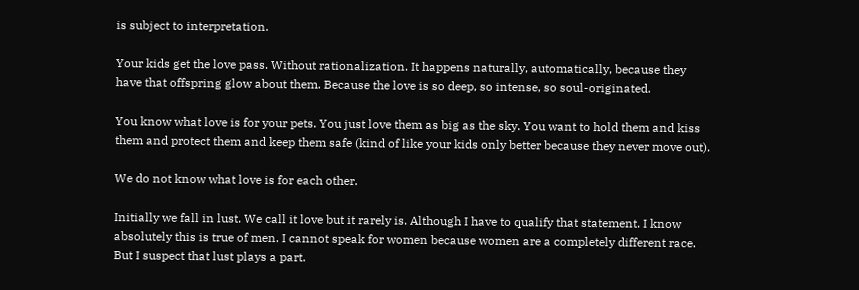is subject to interpretation.

Your kids get the love pass. Without rationalization. It happens naturally, automatically, because they have that offspring glow about them. Because the love is so deep, so intense, so soul-originated.

You know what love is for your pets. You just love them as big as the sky. You want to hold them and kiss them and protect them and keep them safe (kind of like your kids only better because they never move out).

We do not know what love is for each other.

Initially we fall in lust. We call it love but it rarely is. Although I have to qualify that statement. I know absolutely this is true of men. I cannot speak for women because women are a completely different race. But I suspect that lust plays a part.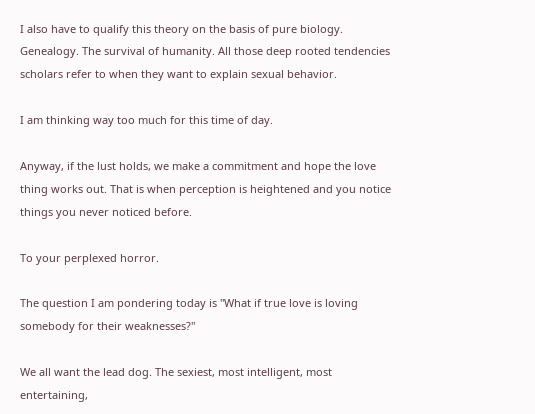I also have to qualify this theory on the basis of pure biology. Genealogy. The survival of humanity. All those deep rooted tendencies  scholars refer to when they want to explain sexual behavior.

I am thinking way too much for this time of day.

Anyway, if the lust holds, we make a commitment and hope the love thing works out. That is when perception is heightened and you notice things you never noticed before.

To your perplexed horror.

The question I am pondering today is "What if true love is loving somebody for their weaknesses?"

We all want the lead dog. The sexiest, most intelligent, most entertaining,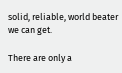solid, reliable, world beater we can get.

There are only a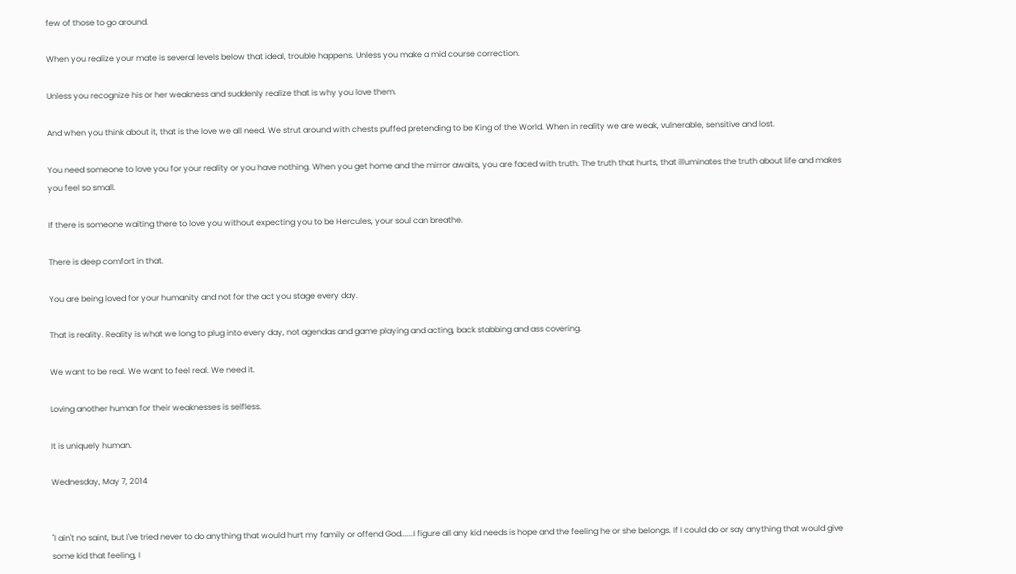few of those to go around.

When you realize your mate is several levels below that ideal, trouble happens. Unless you make a mid course correction.

Unless you recognize his or her weakness and suddenly realize that is why you love them.

And when you think about it, that is the love we all need. We strut around with chests puffed pretending to be King of the World. When in reality we are weak, vulnerable, sensitive and lost.

You need someone to love you for your reality or you have nothing. When you get home and the mirror awaits, you are faced with truth. The truth that hurts, that illuminates the truth about life and makes you feel so small.

If there is someone waiting there to love you without expecting you to be Hercules, your soul can breathe.

There is deep comfort in that.

You are being loved for your humanity and not for the act you stage every day.

That is reality. Reality is what we long to plug into every day, not agendas and game playing and acting, back stabbing and ass covering.

We want to be real. We want to feel real. We need it.

Loving another human for their weaknesses is selfless.

It is uniquely human.

Wednesday, May 7, 2014


"I ain't no saint, but I've tried never to do anything that would hurt my family or offend God......I figure all any kid needs is hope and the feeling he or she belongs. If I could do or say anything that would give some kid that feeling, I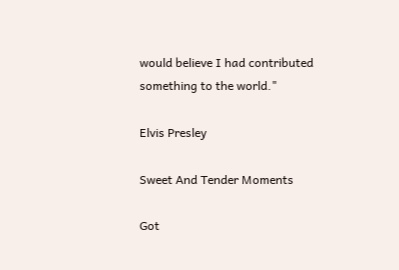would believe I had contributed something to the world."

Elvis Presley

Sweet And Tender Moments

Got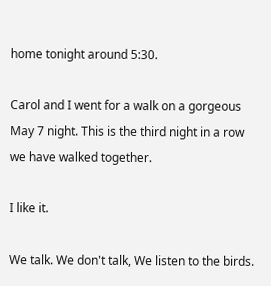home tonight around 5:30.

Carol and I went for a walk on a gorgeous May 7 night. This is the third night in a row we have walked together.

I like it.

We talk. We don't talk, We listen to the birds.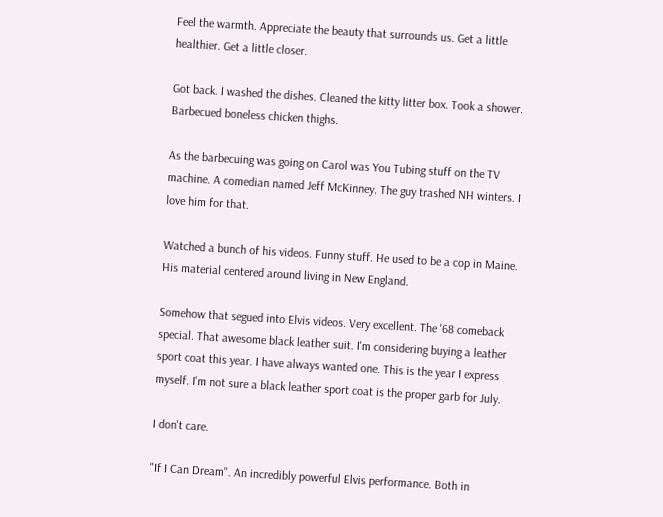Feel the warmth. Appreciate the beauty that surrounds us. Get a little healthier. Get a little closer.

Got back. I washed the dishes. Cleaned the kitty litter box. Took a shower. Barbecued boneless chicken thighs.

As the barbecuing was going on Carol was You Tubing stuff on the TV machine. A comedian named Jeff McKinney. The guy trashed NH winters. I love him for that.

Watched a bunch of his videos. Funny stuff. He used to be a cop in Maine. His material centered around living in New England.

Somehow that segued into Elvis videos. Very excellent. The '68 comeback special. That awesome black leather suit. I'm considering buying a leather sport coat this year. I have always wanted one. This is the year I express myself. I'm not sure a black leather sport coat is the proper garb for July.

I don't care.

"If I Can Dream". An incredibly powerful Elvis performance. Both in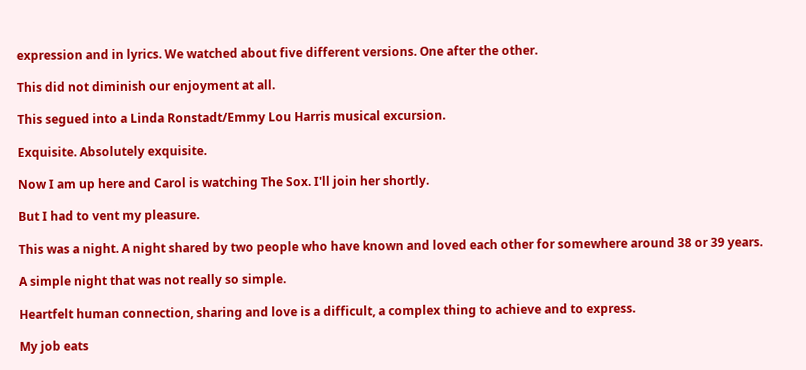expression and in lyrics. We watched about five different versions. One after the other.

This did not diminish our enjoyment at all.

This segued into a Linda Ronstadt/Emmy Lou Harris musical excursion.

Exquisite. Absolutely exquisite.

Now I am up here and Carol is watching The Sox. I'll join her shortly.

But I had to vent my pleasure.

This was a night. A night shared by two people who have known and loved each other for somewhere around 38 or 39 years.

A simple night that was not really so simple.

Heartfelt human connection, sharing and love is a difficult, a complex thing to achieve and to express.

My job eats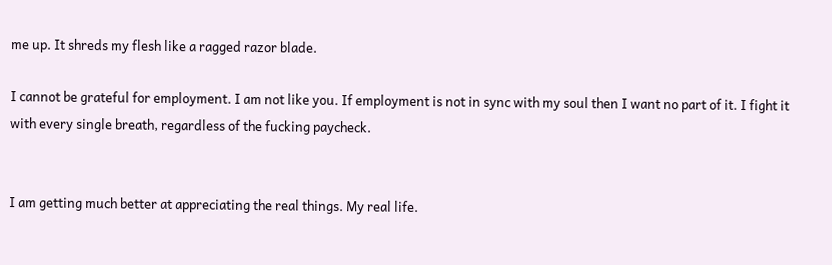me up. It shreds my flesh like a ragged razor blade.

I cannot be grateful for employment. I am not like you. If employment is not in sync with my soul then I want no part of it. I fight it with every single breath, regardless of the fucking paycheck.


I am getting much better at appreciating the real things. My real life.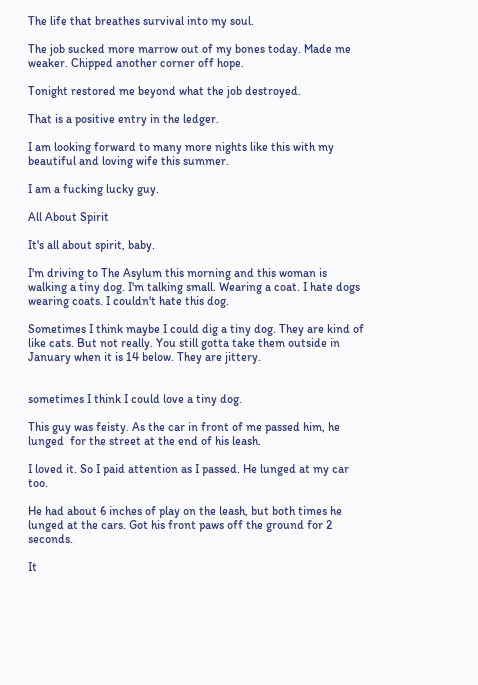The life that breathes survival into my soul.

The job sucked more marrow out of my bones today. Made me weaker. Chipped another corner off hope.

Tonight restored me beyond what the job destroyed.

That is a positive entry in the ledger.

I am looking forward to many more nights like this with my beautiful and loving wife this summer.

I am a fucking lucky guy.

All About Spirit

It's all about spirit, baby.

I'm driving to The Asylum this morning and this woman is walking a tiny dog. I'm talking small. Wearing a coat. I hate dogs wearing coats. I couldn't hate this dog.

Sometimes I think maybe I could dig a tiny dog. They are kind of like cats. But not really. You still gotta take them outside in January when it is 14 below. They are jittery.


sometimes I think I could love a tiny dog.

This guy was feisty. As the car in front of me passed him, he lunged  for the street at the end of his leash.

I loved it. So I paid attention as I passed. He lunged at my car too.

He had about 6 inches of play on the leash, but both times he lunged at the cars. Got his front paws off the ground for 2 seconds.

It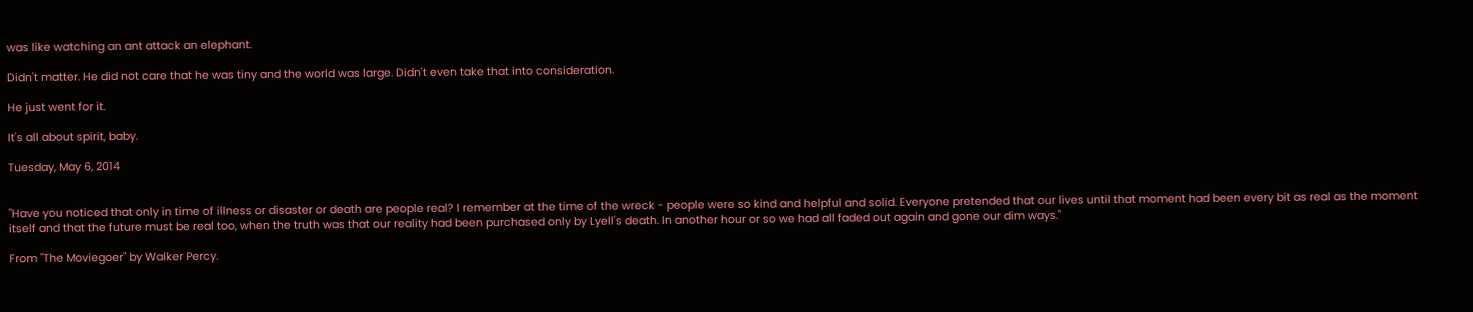was like watching an ant attack an elephant.

Didn't matter. He did not care that he was tiny and the world was large. Didn't even take that into consideration.

He just went for it.

It's all about spirit, baby.

Tuesday, May 6, 2014


"Have you noticed that only in time of illness or disaster or death are people real? I remember at the time of the wreck - people were so kind and helpful and solid. Everyone pretended that our lives until that moment had been every bit as real as the moment itself and that the future must be real too, when the truth was that our reality had been purchased only by Lyell's death. In another hour or so we had all faded out again and gone our dim ways."

From "The Moviegoer" by Walker Percy.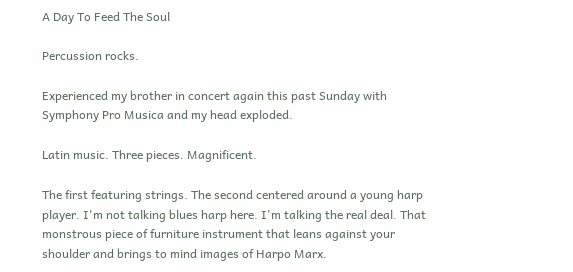A Day To Feed The Soul

Percussion rocks.

Experienced my brother in concert again this past Sunday with Symphony Pro Musica and my head exploded.

Latin music. Three pieces. Magnificent.

The first featuring strings. The second centered around a young harp player. I'm not talking blues harp here. I'm talking the real deal. That monstrous piece of furniture instrument that leans against your shoulder and brings to mind images of Harpo Marx.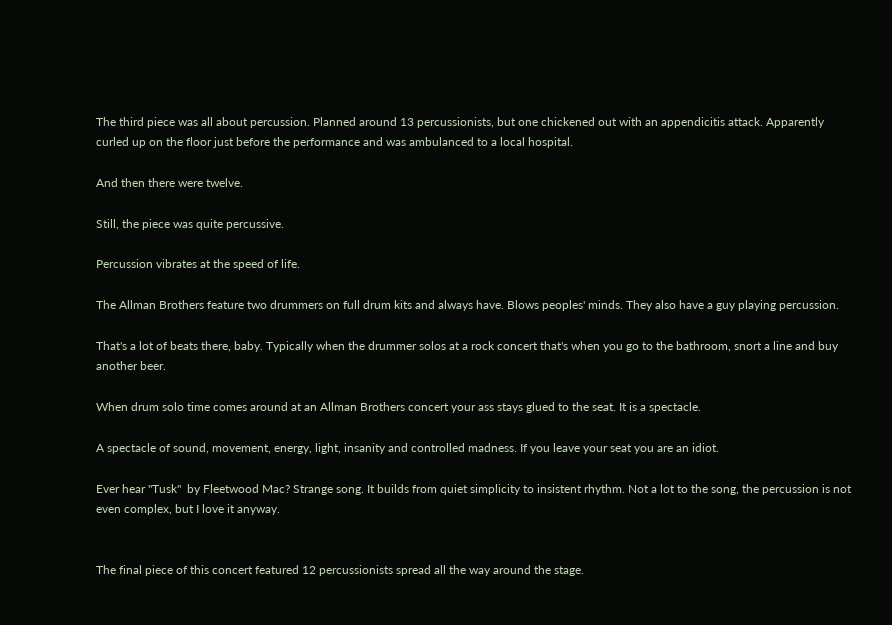The third piece was all about percussion. Planned around 13 percussionists, but one chickened out with an appendicitis attack. Apparently curled up on the floor just before the performance and was ambulanced to a local hospital.

And then there were twelve.

Still, the piece was quite percussive.

Percussion vibrates at the speed of life.

The Allman Brothers feature two drummers on full drum kits and always have. Blows peoples' minds. They also have a guy playing percussion.

That's a lot of beats there, baby. Typically when the drummer solos at a rock concert that's when you go to the bathroom, snort a line and buy another beer.

When drum solo time comes around at an Allman Brothers concert your ass stays glued to the seat. It is a spectacle.

A spectacle of sound, movement, energy, light, insanity and controlled madness. If you leave your seat you are an idiot.

Ever hear "Tusk"  by Fleetwood Mac? Strange song. It builds from quiet simplicity to insistent rhythm. Not a lot to the song, the percussion is not even complex, but I love it anyway.


The final piece of this concert featured 12 percussionists spread all the way around the stage.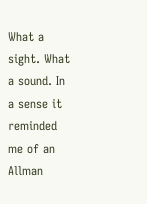What a sight. What a sound. In a sense it reminded me of an Allman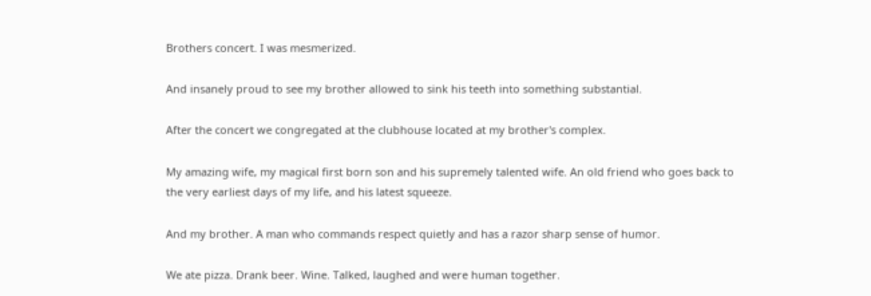Brothers concert. I was mesmerized.

And insanely proud to see my brother allowed to sink his teeth into something substantial.

After the concert we congregated at the clubhouse located at my brother's complex.

My amazing wife, my magical first born son and his supremely talented wife. An old friend who goes back to the very earliest days of my life, and his latest squeeze.

And my brother. A man who commands respect quietly and has a razor sharp sense of humor.

We ate pizza. Drank beer. Wine. Talked, laughed and were human together.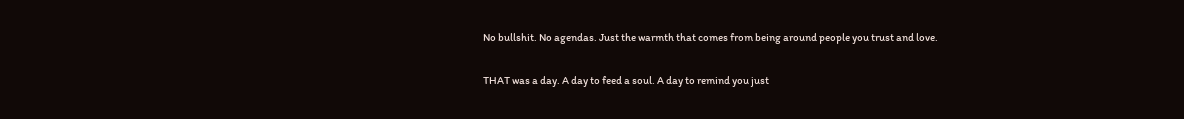No bullshit. No agendas. Just the warmth that comes from being around people you trust and love.

THAT was a day. A day to feed a soul. A day to remind you just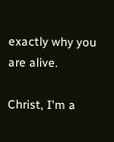exactly why you are alive.

Christ, I'm a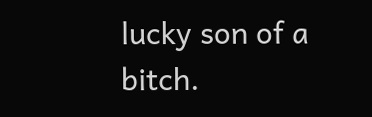lucky son of a bitch.